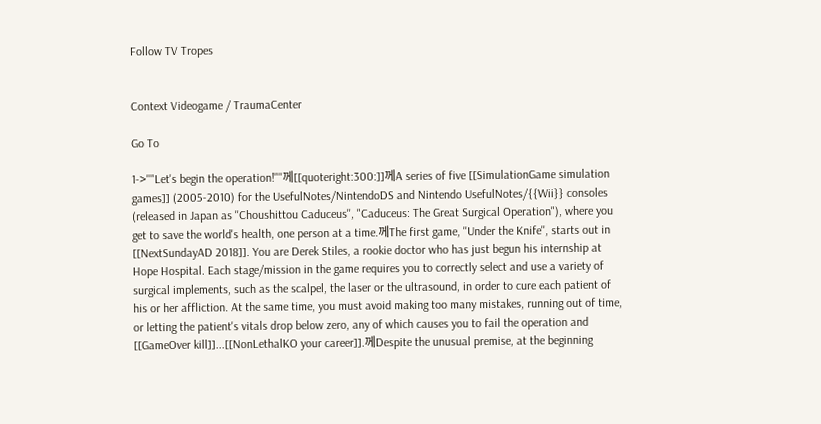Follow TV Tropes


Context Videogame / TraumaCenter

Go To

1->''"Let's begin the operation!"''께[[quoteright:300:]]께A series of five [[SimulationGame simulation games]] (2005-2010) for the UsefulNotes/NintendoDS and Nintendo UsefulNotes/{{Wii}} consoles (released in Japan as ''Choushittou Caduceus'', "Caduceus: The Great Surgical Operation"), where you get to save the world's health, one person at a time.께The first game, ''Under the Knife'', starts out in [[NextSundayAD 2018]]. You are Derek Stiles, a rookie doctor who has just begun his internship at Hope Hospital. Each stage/mission in the game requires you to correctly select and use a variety of surgical implements, such as the scalpel, the laser or the ultrasound, in order to cure each patient of his or her affliction. At the same time, you must avoid making too many mistakes, running out of time, or letting the patient's vitals drop below zero, any of which causes you to fail the operation and [[GameOver kill]]...[[NonLethalKO your career]].께Despite the unusual premise, at the beginning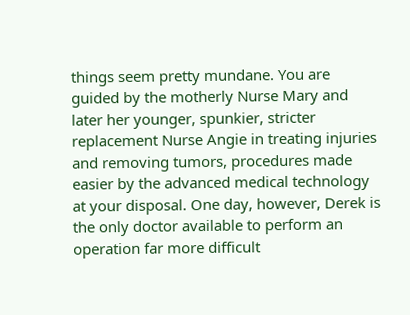things seem pretty mundane. You are guided by the motherly Nurse Mary and later her younger, spunkier, stricter replacement Nurse Angie in treating injuries and removing tumors, procedures made easier by the advanced medical technology at your disposal. One day, however, Derek is the only doctor available to perform an operation far more difficult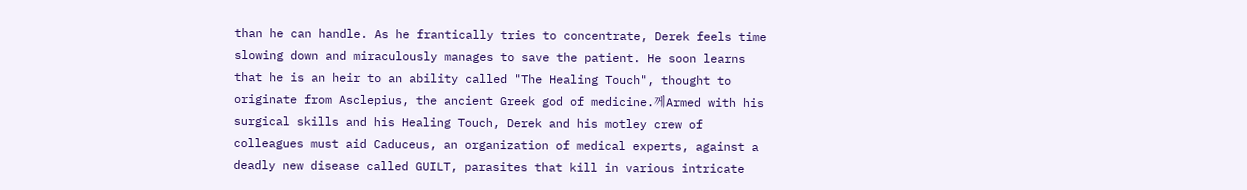than he can handle. As he frantically tries to concentrate, Derek feels time slowing down and miraculously manages to save the patient. He soon learns that he is an heir to an ability called "The Healing Touch", thought to originate from Asclepius, the ancient Greek god of medicine.께Armed with his surgical skills and his Healing Touch, Derek and his motley crew of colleagues must aid Caduceus, an organization of medical experts, against a deadly new disease called GUILT, parasites that kill in various intricate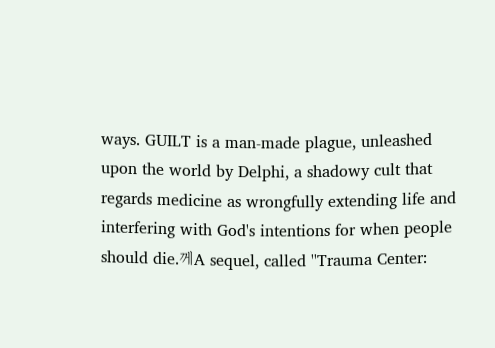ways. GUILT is a man-made plague, unleashed upon the world by Delphi, a shadowy cult that regards medicine as wrongfully extending life and interfering with God's intentions for when people should die.께A sequel, called ''Trauma Center: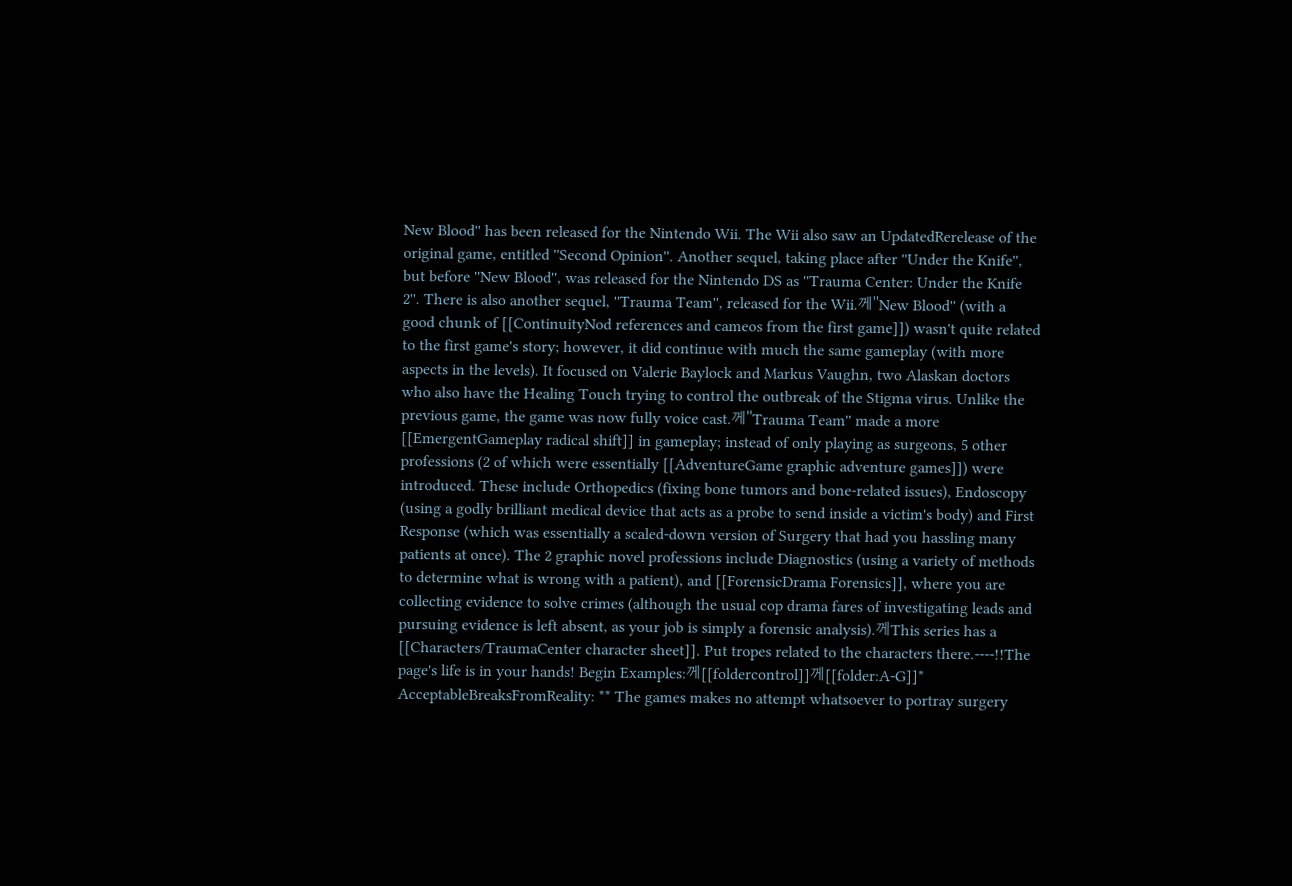New Blood'' has been released for the Nintendo Wii. The Wii also saw an UpdatedRerelease of the original game, entitled ''Second Opinion''. Another sequel, taking place after ''Under the Knife'', but before ''New Blood'', was released for the Nintendo DS as ''Trauma Center: Under the Knife 2''. There is also another sequel, ''Trauma Team'', released for the Wii.께''New Blood'' (with a good chunk of [[ContinuityNod references and cameos from the first game]]) wasn't quite related to the first game's story; however, it did continue with much the same gameplay (with more aspects in the levels). It focused on Valerie Baylock and Markus Vaughn, two Alaskan doctors who also have the Healing Touch trying to control the outbreak of the Stigma virus. Unlike the previous game, the game was now fully voice cast.께''Trauma Team'' made a more [[EmergentGameplay radical shift]] in gameplay; instead of only playing as surgeons, 5 other professions (2 of which were essentially [[AdventureGame graphic adventure games]]) were introduced. These include Orthopedics (fixing bone tumors and bone-related issues), Endoscopy (using a godly brilliant medical device that acts as a probe to send inside a victim's body) and First Response (which was essentially a scaled-down version of Surgery that had you hassling many patients at once). The 2 graphic novel professions include Diagnostics (using a variety of methods to determine what is wrong with a patient), and [[ForensicDrama Forensics]], where you are collecting evidence to solve crimes (although the usual cop drama fares of investigating leads and pursuing evidence is left absent, as your job is simply a forensic analysis).께This series has a [[Characters/TraumaCenter character sheet]]. Put tropes related to the characters there.----!!The page's life is in your hands! Begin Examples:께[[foldercontrol]]께[[folder:A-G]]* AcceptableBreaksFromReality: ** The games makes no attempt whatsoever to portray surgery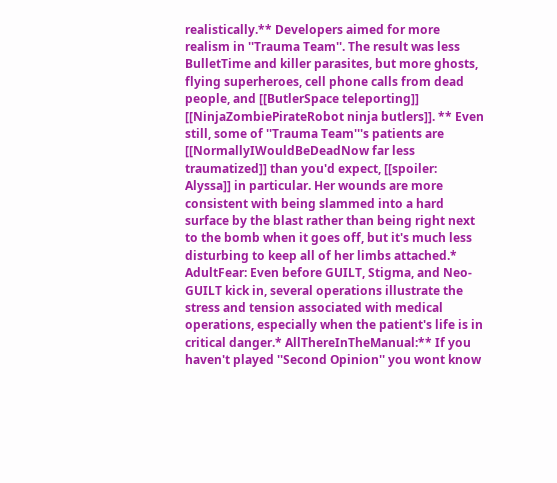realistically.** Developers aimed for more realism in ''Trauma Team''. The result was less BulletTime and killer parasites, but more ghosts, flying superheroes, cell phone calls from dead people, and [[ButlerSpace teleporting]] [[NinjaZombiePirateRobot ninja butlers]]. ** Even still, some of ''Trauma Team'''s patients are [[NormallyIWouldBeDeadNow far less traumatized]] than you'd expect, [[spoiler: Alyssa]] in particular. Her wounds are more consistent with being slammed into a hard surface by the blast rather than being right next to the bomb when it goes off, but it's much less disturbing to keep all of her limbs attached.* AdultFear: Even before GUILT, Stigma, and Neo-GUILT kick in, several operations illustrate the stress and tension associated with medical operations, especially when the patient's life is in critical danger.* AllThereInTheManual:** If you haven't played ''Second Opinion'' you wont know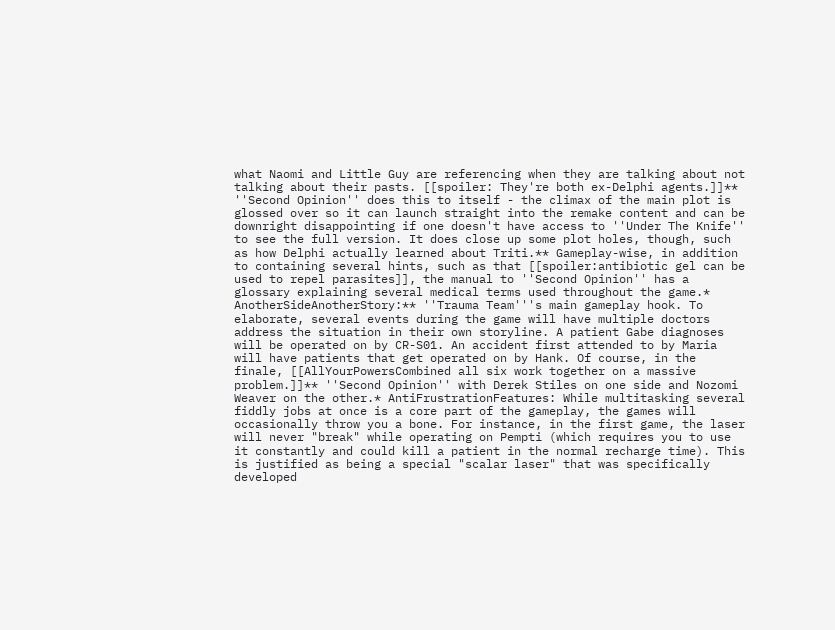what Naomi and Little Guy are referencing when they are talking about not talking about their pasts. [[spoiler: They're both ex-Delphi agents.]]** ''Second Opinion'' does this to itself - the climax of the main plot is glossed over so it can launch straight into the remake content and can be downright disappointing if one doesn't have access to ''Under The Knife'' to see the full version. It does close up some plot holes, though, such as how Delphi actually learned about Triti.** Gameplay-wise, in addition to containing several hints, such as that [[spoiler:antibiotic gel can be used to repel parasites]], the manual to ''Second Opinion'' has a glossary explaining several medical terms used throughout the game.* AnotherSideAnotherStory:** ''Trauma Team'''s main gameplay hook. To elaborate, several events during the game will have multiple doctors address the situation in their own storyline. A patient Gabe diagnoses will be operated on by CR-S01. An accident first attended to by Maria will have patients that get operated on by Hank. Of course, in the finale, [[AllYourPowersCombined all six work together on a massive problem.]]** ''Second Opinion'' with Derek Stiles on one side and Nozomi Weaver on the other.* AntiFrustrationFeatures: While multitasking several fiddly jobs at once is a core part of the gameplay, the games will occasionally throw you a bone. For instance, in the first game, the laser will never "break" while operating on Pempti (which requires you to use it constantly and could kill a patient in the normal recharge time). This is justified as being a special "scalar laser" that was specifically developed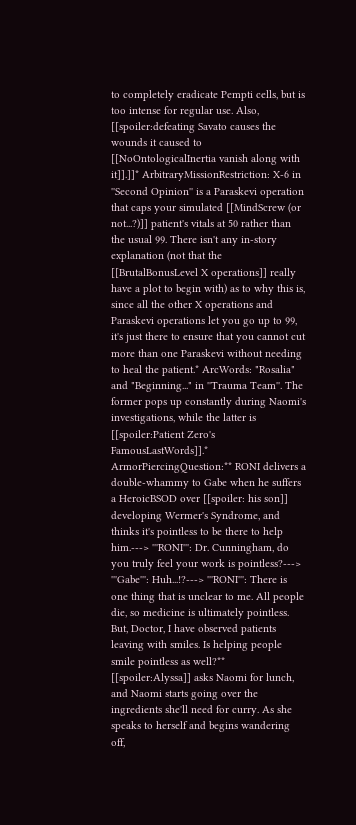to completely eradicate Pempti cells, but is too intense for regular use. Also, [[spoiler:defeating Savato causes the wounds it caused to [[NoOntologicalInertia vanish along with it]].]]* ArbitraryMissionRestriction: X-6 in ''Second Opinion'' is a Paraskevi operation that caps your simulated [[MindScrew (or not...?)]] patient's vitals at 50 rather than the usual 99. There isn't any in-story explanation (not that the [[BrutalBonusLevel X operations]] really have a plot to begin with) as to why this is, since all the other X operations and Paraskevi operations let you go up to 99, it's just there to ensure that you cannot cut more than one Paraskevi without needing to heal the patient.* ArcWords: "Rosalia" and "Beginning..." in ''Trauma Team''. The former pops up constantly during Naomi's investigations, while the latter is [[spoiler:Patient Zero's FamousLastWords]].* ArmorPiercingQuestion:** RONI delivers a double-whammy to Gabe when he suffers a HeroicBSOD over [[spoiler: his son]] developing Wermer's Syndrome, and thinks it's pointless to be there to help him.---> '''RONI''': Dr. Cunningham, do you truly feel your work is pointless?---> '''Gabe''': Huh...!?---> '''RONI''': There is one thing that is unclear to me. All people die, so medicine is ultimately pointless. But, Doctor, I have observed patients leaving with smiles. Is helping people smile pointless as well?** [[spoiler:Alyssa]] asks Naomi for lunch, and Naomi starts going over the ingredients she'll need for curry. As she speaks to herself and begins wandering off,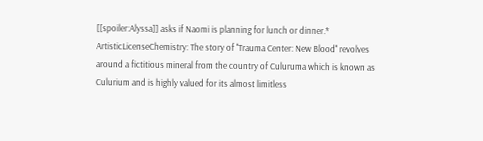[[spoiler:Alyssa]] asks if Naomi is planning for lunch or dinner.* ArtisticLicenseChemistry: The story of ''Trauma Center: New Blood'' revolves around a fictitious mineral from the country of Culuruma which is known as Culurium and is highly valued for its almost limitless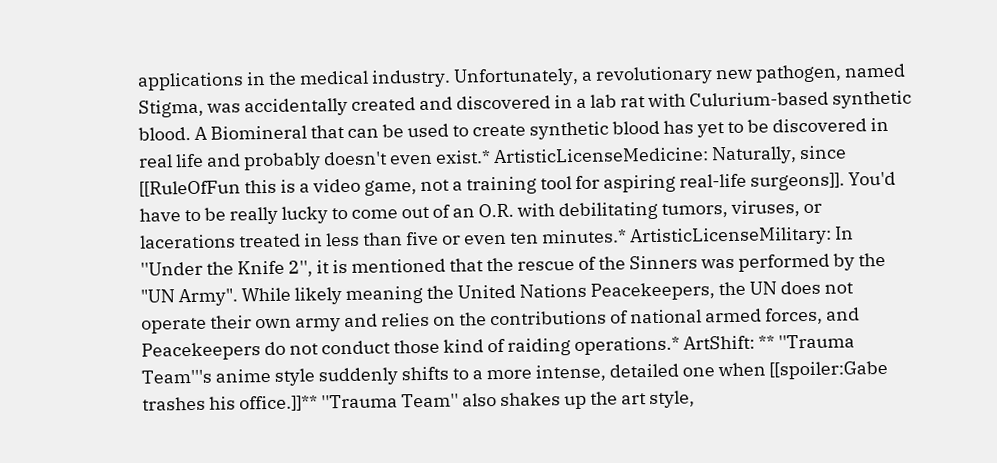applications in the medical industry. Unfortunately, a revolutionary new pathogen, named Stigma, was accidentally created and discovered in a lab rat with Culurium-based synthetic blood. A Biomineral that can be used to create synthetic blood has yet to be discovered in real life and probably doesn't even exist.* ArtisticLicenseMedicine: Naturally, since [[RuleOfFun this is a video game, not a training tool for aspiring real-life surgeons]]. You'd have to be really lucky to come out of an O.R. with debilitating tumors, viruses, or lacerations treated in less than five or even ten minutes.* ArtisticLicenseMilitary: In ''Under the Knife 2'', it is mentioned that the rescue of the Sinners was performed by the "UN Army". While likely meaning the United Nations Peacekeepers, the UN does not operate their own army and relies on the contributions of national armed forces, and Peacekeepers do not conduct those kind of raiding operations.* ArtShift: ** ''Trauma Team'''s anime style suddenly shifts to a more intense, detailed one when [[spoiler:Gabe trashes his office.]]** ''Trauma Team'' also shakes up the art style,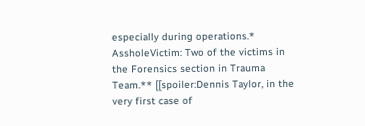especially during operations.* AssholeVictim: Two of the victims in the Forensics section in Trauma Team.** [[spoiler:Dennis Taylor, in the very first case of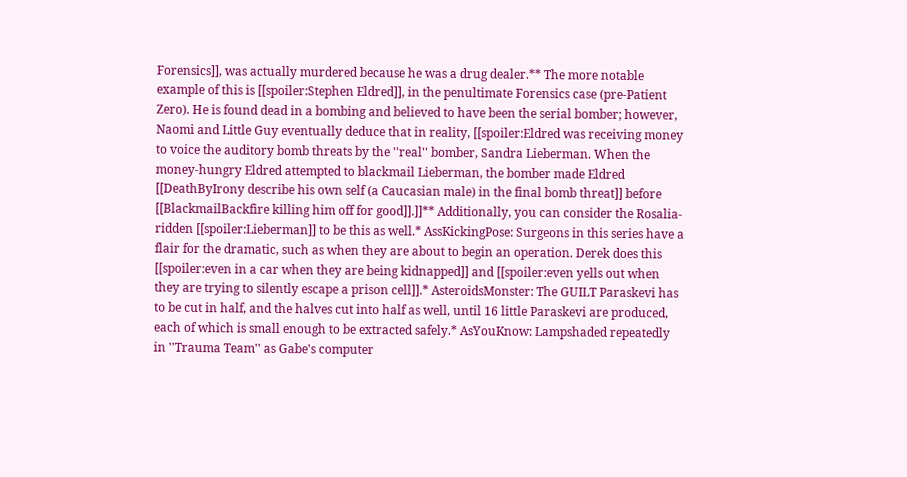Forensics]], was actually murdered because he was a drug dealer.** The more notable example of this is [[spoiler:Stephen Eldred]], in the penultimate Forensics case (pre-Patient Zero). He is found dead in a bombing and believed to have been the serial bomber; however, Naomi and Little Guy eventually deduce that in reality, [[spoiler:Eldred was receiving money to voice the auditory bomb threats by the ''real'' bomber, Sandra Lieberman. When the money-hungry Eldred attempted to blackmail Lieberman, the bomber made Eldred [[DeathByIrony describe his own self (a Caucasian male) in the final bomb threat]] before [[BlackmailBackfire killing him off for good]].]]** Additionally, you can consider the Rosalia-ridden [[spoiler:Lieberman]] to be this as well.* AssKickingPose: Surgeons in this series have a flair for the dramatic, such as when they are about to begin an operation. Derek does this [[spoiler:even in a car when they are being kidnapped]] and [[spoiler:even yells out when they are trying to silently escape a prison cell]].* AsteroidsMonster: The GUILT Paraskevi has to be cut in half, and the halves cut into half as well, until 16 little Paraskevi are produced, each of which is small enough to be extracted safely.* AsYouKnow: Lampshaded repeatedly in ''Trauma Team'' as Gabe's computer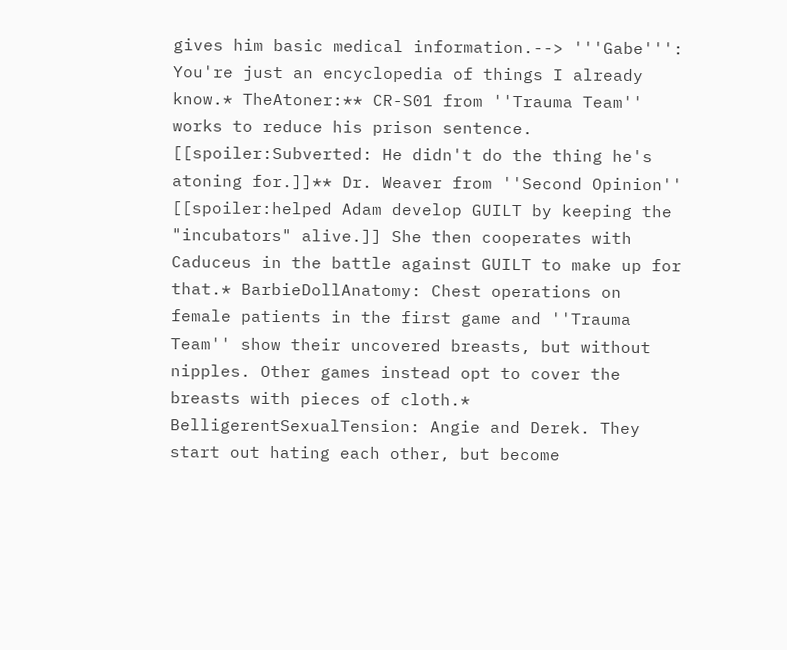gives him basic medical information.--> '''Gabe''': You're just an encyclopedia of things I already know.* TheAtoner:** CR-S01 from ''Trauma Team'' works to reduce his prison sentence. [[spoiler:Subverted: He didn't do the thing he's atoning for.]]** Dr. Weaver from ''Second Opinion'' [[spoiler:helped Adam develop GUILT by keeping the "incubators" alive.]] She then cooperates with Caduceus in the battle against GUILT to make up for that.* BarbieDollAnatomy: Chest operations on female patients in the first game and ''Trauma Team'' show their uncovered breasts, but without nipples. Other games instead opt to cover the breasts with pieces of cloth.* BelligerentSexualTension: Angie and Derek. They start out hating each other, but become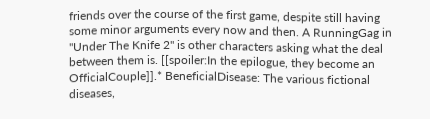friends over the course of the first game, despite still having some minor arguments every now and then. A RunningGag in ''Under The Knife 2'' is other characters asking what the deal between them is. [[spoiler:In the epilogue, they become an OfficialCouple]].* BeneficialDisease: The various fictional diseases,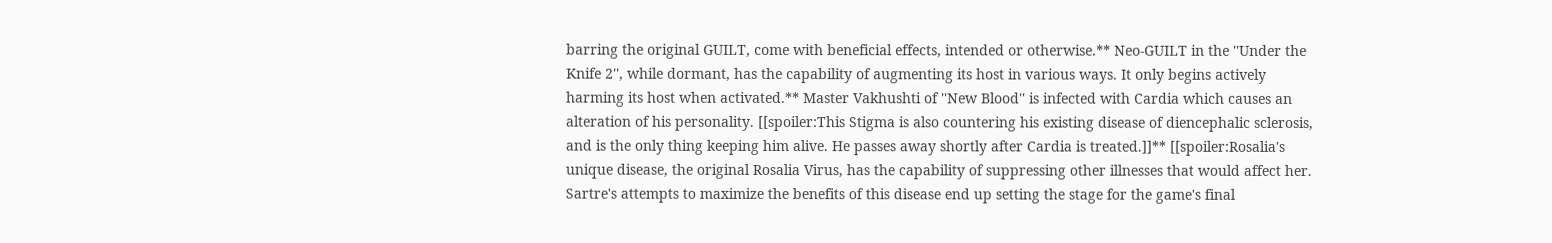barring the original GUILT, come with beneficial effects, intended or otherwise.** Neo-GUILT in the ''Under the Knife 2'', while dormant, has the capability of augmenting its host in various ways. It only begins actively harming its host when activated.** Master Vakhushti of ''New Blood'' is infected with Cardia which causes an alteration of his personality. [[spoiler:This Stigma is also countering his existing disease of diencephalic sclerosis, and is the only thing keeping him alive. He passes away shortly after Cardia is treated.]]** [[spoiler:Rosalia's unique disease, the original Rosalia Virus, has the capability of suppressing other illnesses that would affect her. Sartre's attempts to maximize the benefits of this disease end up setting the stage for the game's final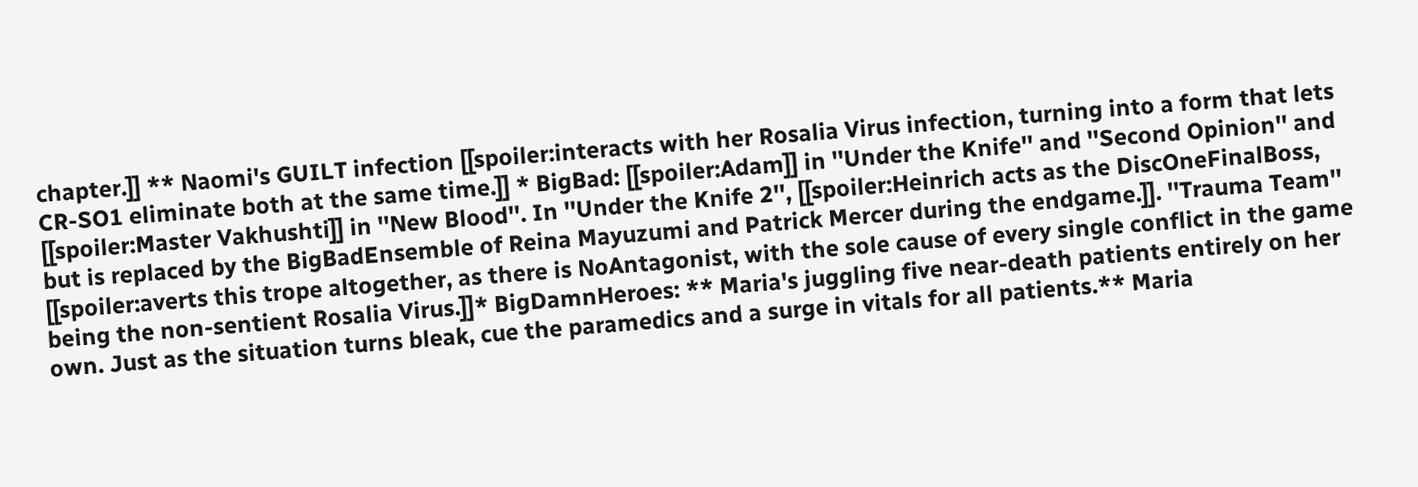chapter.]] ** Naomi's GUILT infection [[spoiler:interacts with her Rosalia Virus infection, turning into a form that lets CR-SO1 eliminate both at the same time.]] * BigBad: [[spoiler:Adam]] in ''Under the Knife'' and ''Second Opinion'' and [[spoiler:Master Vakhushti]] in ''New Blood''. In ''Under the Knife 2'', [[spoiler:Heinrich acts as the DiscOneFinalBoss, but is replaced by the BigBadEnsemble of Reina Mayuzumi and Patrick Mercer during the endgame.]]. ''Trauma Team'' [[spoiler:averts this trope altogether, as there is NoAntagonist, with the sole cause of every single conflict in the game being the non-sentient Rosalia Virus.]]* BigDamnHeroes: ** Maria's juggling five near-death patients entirely on her own. Just as the situation turns bleak, cue the paramedics and a surge in vitals for all patients.** Maria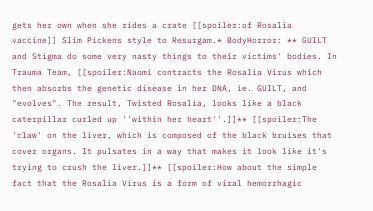gets her own when she rides a crate [[spoiler:of Rosalia vaccine]] Slim Pickens style to Resurgam.* BodyHorror: ** GUILT and Stigma do some very nasty things to their victims' bodies. In Trauma Team, [[spoiler:Naomi contracts the Rosalia Virus which then absorbs the genetic disease in her DNA, ie. GUILT, and "evolves". The result, Twisted Rosalia, looks like a black caterpillar curled up ''within her heart''.]]** [[spoiler:The 'claw' on the liver, which is composed of the black bruises that cover organs. It pulsates in a way that makes it look like it's trying to crush the liver.]]** [[spoiler:How about the simple fact that the Rosalia Virus is a form of viral hemorrhagic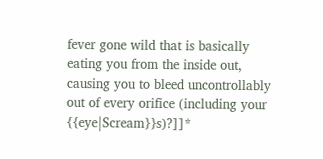fever gone wild that is basically eating you from the inside out, causing you to bleed uncontrollably out of every orifice (including your {{eye|Scream}}s)?]]*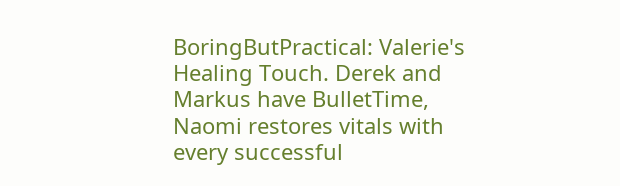BoringButPractical: Valerie's Healing Touch. Derek and Markus have BulletTime, Naomi restores vitals with every successful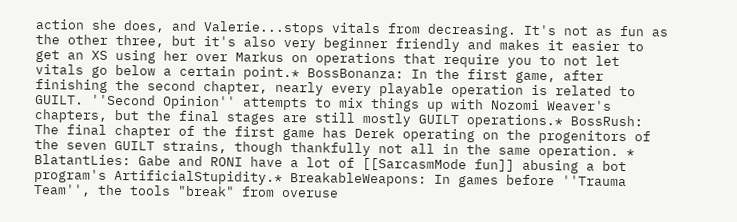action she does, and Valerie...stops vitals from decreasing. It's not as fun as the other three, but it's also very beginner friendly and makes it easier to get an XS using her over Markus on operations that require you to not let vitals go below a certain point.* BossBonanza: In the first game, after finishing the second chapter, nearly every playable operation is related to GUILT. ''Second Opinion'' attempts to mix things up with Nozomi Weaver's chapters, but the final stages are still mostly GUILT operations.* BossRush: The final chapter of the first game has Derek operating on the progenitors of the seven GUILT strains, though thankfully not all in the same operation. * BlatantLies: Gabe and RONI have a lot of [[SarcasmMode fun]] abusing a bot program's ArtificialStupidity.* BreakableWeapons: In games before ''Trauma Team'', the tools "break" from overuse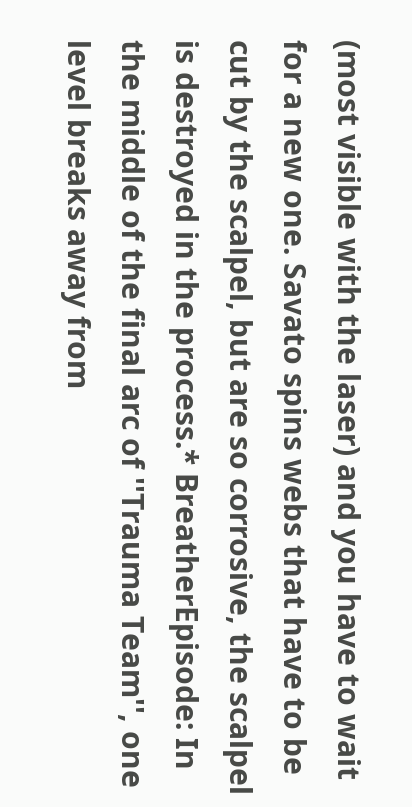(most visible with the laser) and you have to wait for a new one. Savato spins webs that have to be cut by the scalpel, but are so corrosive, the scalpel is destroyed in the process.* BreatherEpisode: In the middle of the final arc of ''Trauma Team'', one level breaks away from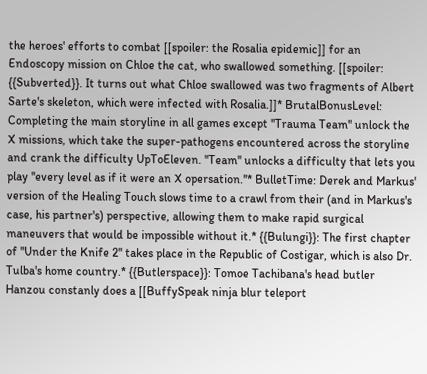the heroes' efforts to combat [[spoiler: the Rosalia epidemic]] for an Endoscopy mission on Chloe the cat, who swallowed something. [[spoiler: {{Subverted}}. It turns out what Chloe swallowed was two fragments of Albert Sarte's skeleton, which were infected with Rosalia.]]* BrutalBonusLevel: Completing the main storyline in all games except ''Trauma Team'' unlock the X missions, which take the super-pathogens encountered across the storyline and crank the difficulty UpToEleven. ''Team'' unlocks a difficulty that lets you play ''every level as if it were an X opersation.''* BulletTime: Derek and Markus' version of the Healing Touch slows time to a crawl from their (and in Markus's case, his partner's) perspective, allowing them to make rapid surgical maneuvers that would be impossible without it.* {{Bulungi}}: The first chapter of ''Under the Knife 2'' takes place in the Republic of Costigar, which is also Dr. Tulba's home country.* {{Butlerspace}}: Tomoe Tachibana's head butler Hanzou constanly does a [[BuffySpeak ninja blur teleport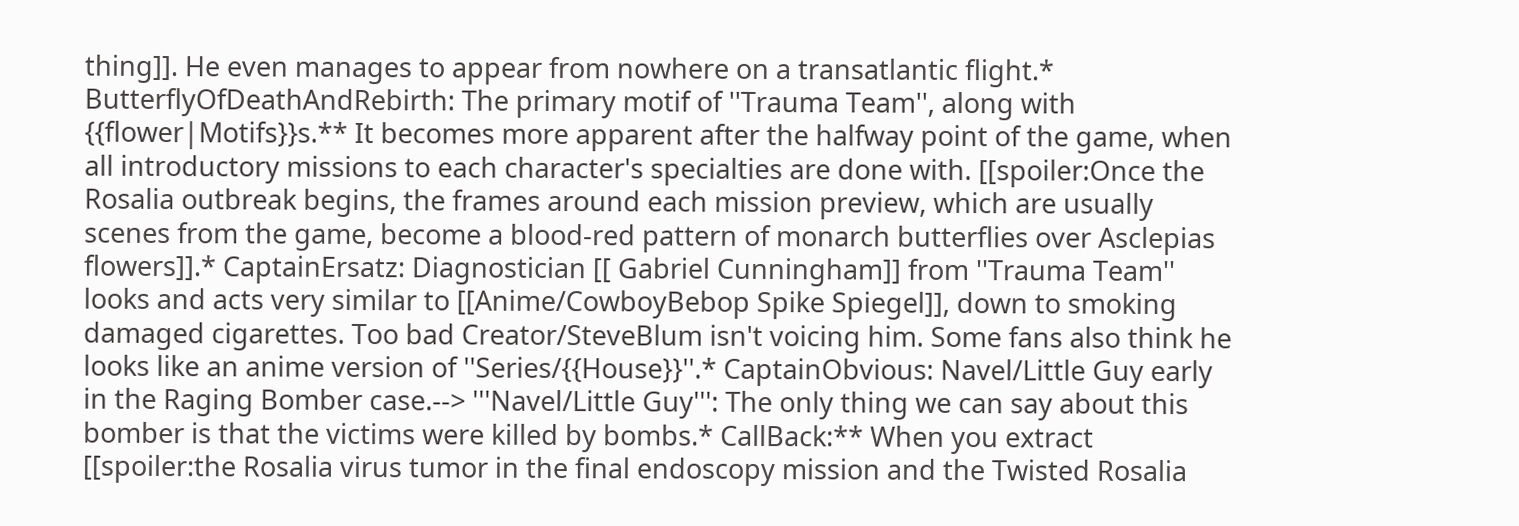thing]]. He even manages to appear from nowhere on a transatlantic flight.* ButterflyOfDeathAndRebirth: The primary motif of ''Trauma Team'', along with {{flower|Motifs}}s.** It becomes more apparent after the halfway point of the game, when all introductory missions to each character's specialties are done with. [[spoiler:Once the Rosalia outbreak begins, the frames around each mission preview, which are usually scenes from the game, become a blood-red pattern of monarch butterflies over Asclepias flowers]].* CaptainErsatz: Diagnostician [[ Gabriel Cunningham]] from ''Trauma Team'' looks and acts very similar to [[Anime/CowboyBebop Spike Spiegel]], down to smoking damaged cigarettes. Too bad Creator/SteveBlum isn't voicing him. Some fans also think he looks like an anime version of ''Series/{{House}}''.* CaptainObvious: Navel/Little Guy early in the Raging Bomber case.--> '''Navel/Little Guy''': The only thing we can say about this bomber is that the victims were killed by bombs.* CallBack:** When you extract [[spoiler:the Rosalia virus tumor in the final endoscopy mission and the Twisted Rosalia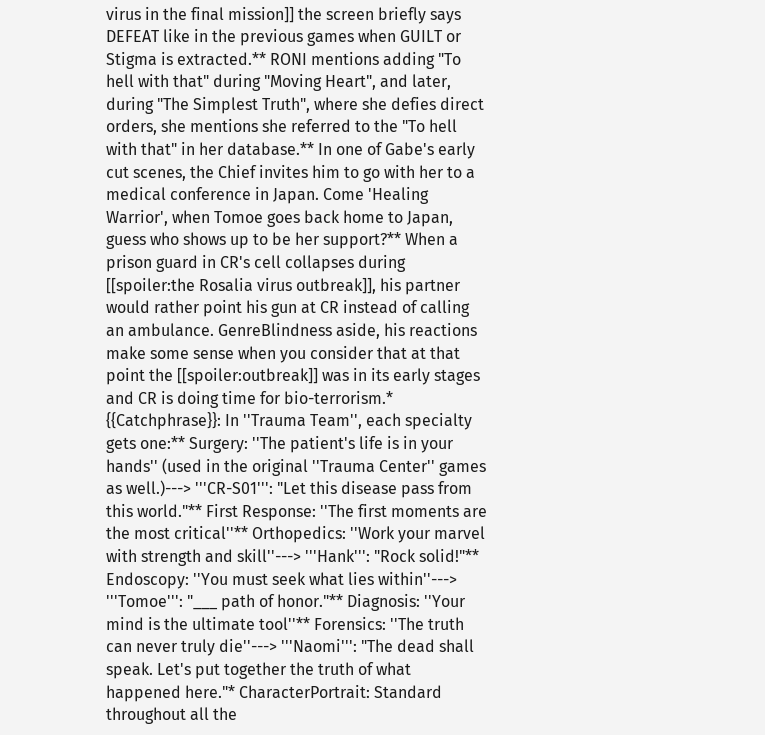virus in the final mission]] the screen briefly says DEFEAT like in the previous games when GUILT or Stigma is extracted.** RONI mentions adding "To hell with that" during "Moving Heart", and later, during "The Simplest Truth", where she defies direct orders, she mentions she referred to the "To hell with that" in her database.** In one of Gabe's early cut scenes, the Chief invites him to go with her to a medical conference in Japan. Come 'Healing Warrior', when Tomoe goes back home to Japan, guess who shows up to be her support?** When a prison guard in CR's cell collapses during [[spoiler:the Rosalia virus outbreak]], his partner would rather point his gun at CR instead of calling an ambulance. GenreBlindness aside, his reactions make some sense when you consider that at that point the [[spoiler:outbreak]] was in its early stages and CR is doing time for bio-terrorism.* {{Catchphrase}}: In ''Trauma Team'', each specialty gets one:** Surgery: ''The patient's life is in your hands'' (used in the original ''Trauma Center'' games as well.)---> '''CR-S01''': "Let this disease pass from this world."** First Response: ''The first moments are the most critical''** Orthopedics: ''Work your marvel with strength and skill''---> '''Hank''': "Rock solid!"** Endoscopy: ''You must seek what lies within''---> '''Tomoe''': "___ path of honor."** Diagnosis: ''Your mind is the ultimate tool''** Forensics: ''The truth can never truly die''---> '''Naomi''': "The dead shall speak. Let's put together the truth of what happened here."* CharacterPortrait: Standard throughout all the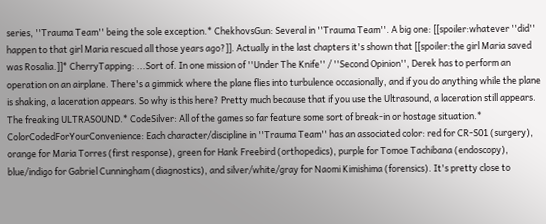series, ''Trauma Team'' being the sole exception.* ChekhovsGun: Several in ''Trauma Team''. A big one: [[spoiler:whatever ''did'' happen to that girl Maria rescued all those years ago?]]. Actually in the last chapters it's shown that [[spoiler:the girl Maria saved was Rosalia.]]* CherryTapping: ...Sort of. In one mission of ''Under The Knife'' / ''Second Opinion'', Derek has to perform an operation on an airplane. There's a gimmick where the plane flies into turbulence occasionally, and if you do anything while the plane is shaking, a laceration appears. So why is this here? Pretty much because that if you use the Ultrasound, a laceration still appears. The freaking ULTRASOUND.* CodeSilver: All of the games so far feature some sort of break-in or hostage situation.* ColorCodedForYourConvenience: Each character/discipline in ''Trauma Team'' has an associated color: red for CR-S01 (surgery), orange for Maria Torres (first response), green for Hank Freebird (orthopedics), purple for Tomoe Tachibana (endoscopy), blue/indigo for Gabriel Cunningham (diagnostics), and silver/white/gray for Naomi Kimishima (forensics). It's pretty close to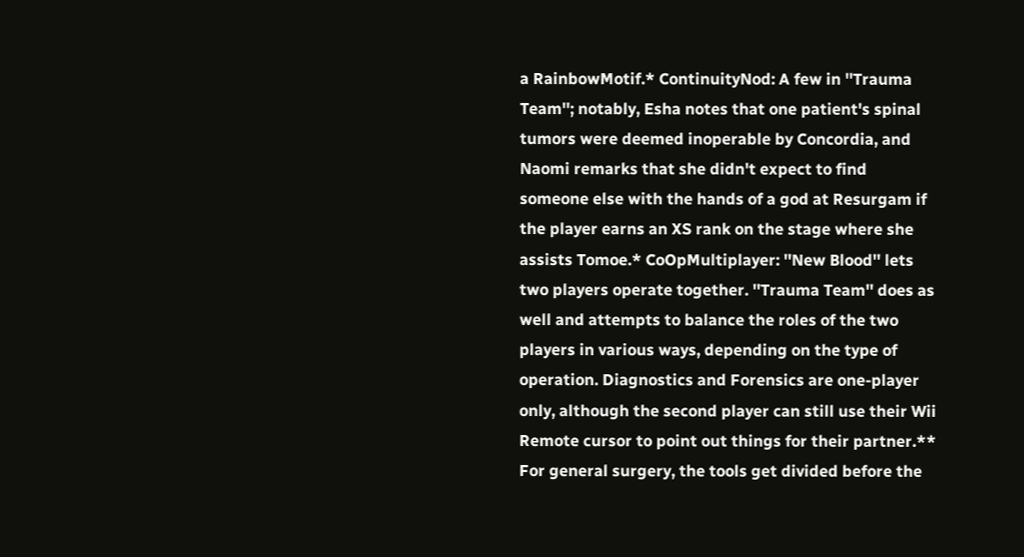a RainbowMotif.* ContinuityNod: A few in ''Trauma Team''; notably, Esha notes that one patient's spinal tumors were deemed inoperable by Concordia, and Naomi remarks that she didn't expect to find someone else with the hands of a god at Resurgam if the player earns an XS rank on the stage where she assists Tomoe.* CoOpMultiplayer: ''New Blood'' lets two players operate together. ''Trauma Team'' does as well and attempts to balance the roles of the two players in various ways, depending on the type of operation. Diagnostics and Forensics are one-player only, although the second player can still use their Wii Remote cursor to point out things for their partner.** For general surgery, the tools get divided before the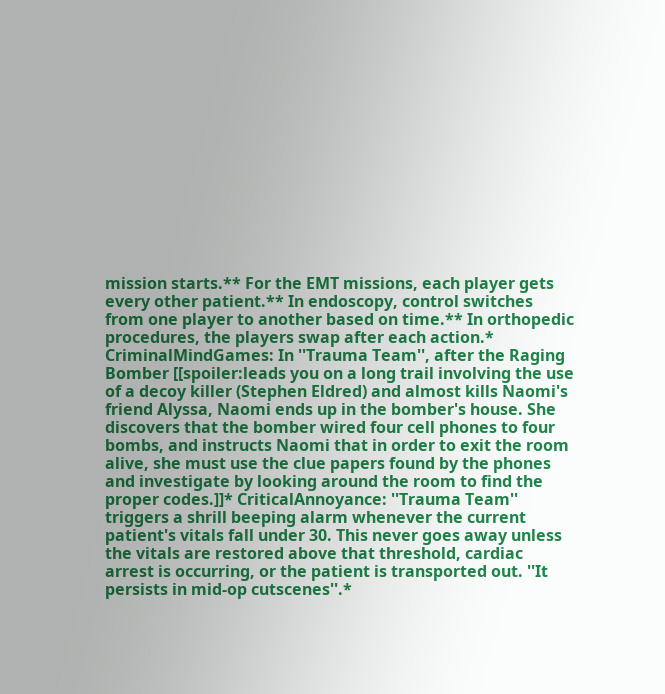mission starts.** For the EMT missions, each player gets every other patient.** In endoscopy, control switches from one player to another based on time.** In orthopedic procedures, the players swap after each action.* CriminalMindGames: In ''Trauma Team'', after the Raging Bomber [[spoiler:leads you on a long trail involving the use of a decoy killer (Stephen Eldred) and almost kills Naomi's friend Alyssa, Naomi ends up in the bomber's house. She discovers that the bomber wired four cell phones to four bombs, and instructs Naomi that in order to exit the room alive, she must use the clue papers found by the phones and investigate by looking around the room to find the proper codes.]]* CriticalAnnoyance: ''Trauma Team'' triggers a shrill beeping alarm whenever the current patient's vitals fall under 30. This never goes away unless the vitals are restored above that threshold, cardiac arrest is occurring, or the patient is transported out. ''It persists in mid-op cutscenes''.*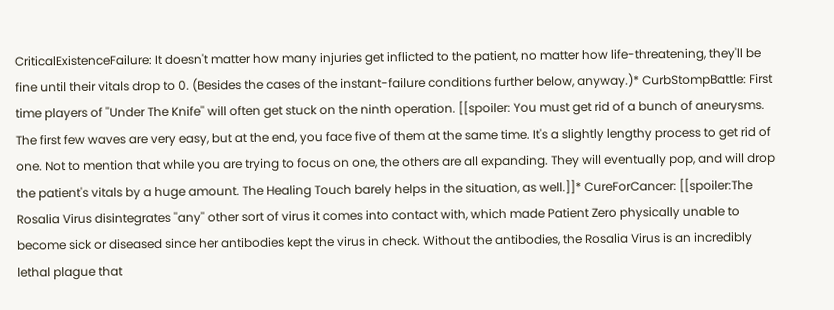CriticalExistenceFailure: It doesn't matter how many injuries get inflicted to the patient, no matter how life-threatening, they'll be fine until their vitals drop to 0. (Besides the cases of the instant-failure conditions further below, anyway.)* CurbStompBattle: First time players of ''Under The Knife'' will often get stuck on the ninth operation. [[spoiler: You must get rid of a bunch of aneurysms. The first few waves are very easy, but at the end, you face five of them at the same time. It's a slightly lengthy process to get rid of one. Not to mention that while you are trying to focus on one, the others are all expanding. They will eventually pop, and will drop the patient's vitals by a huge amount. The Healing Touch barely helps in the situation, as well.]]* CureForCancer: [[spoiler:The Rosalia Virus disintegrates ''any'' other sort of virus it comes into contact with, which made Patient Zero physically unable to become sick or diseased since her antibodies kept the virus in check. Without the antibodies, the Rosalia Virus is an incredibly lethal plague that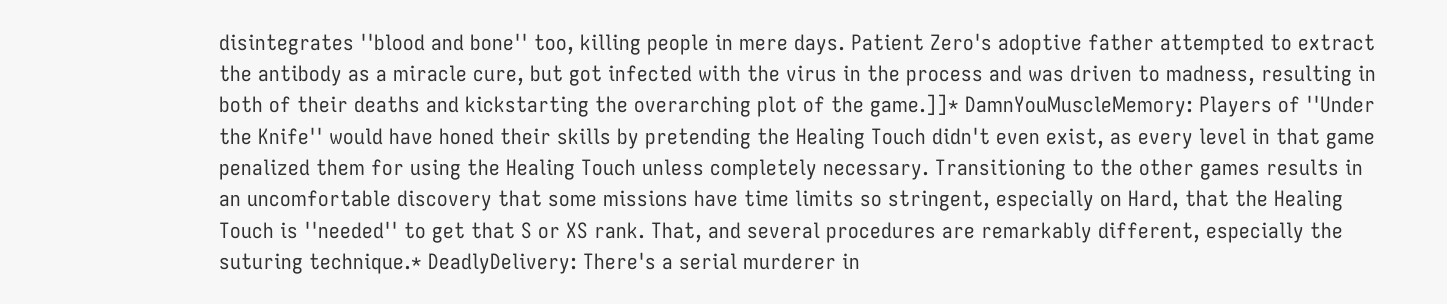disintegrates ''blood and bone'' too, killing people in mere days. Patient Zero's adoptive father attempted to extract the antibody as a miracle cure, but got infected with the virus in the process and was driven to madness, resulting in both of their deaths and kickstarting the overarching plot of the game.]]* DamnYouMuscleMemory: Players of ''Under the Knife'' would have honed their skills by pretending the Healing Touch didn't even exist, as every level in that game penalized them for using the Healing Touch unless completely necessary. Transitioning to the other games results in an uncomfortable discovery that some missions have time limits so stringent, especially on Hard, that the Healing Touch is ''needed'' to get that S or XS rank. That, and several procedures are remarkably different, especially the suturing technique.* DeadlyDelivery: There's a serial murderer in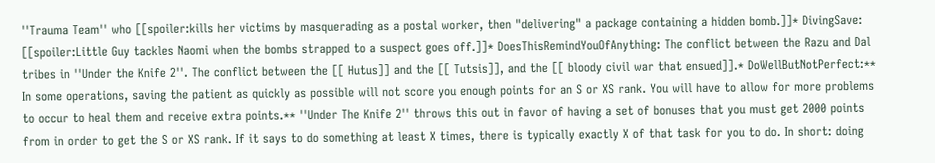''Trauma Team'' who [[spoiler:kills her victims by masquerading as a postal worker, then "delivering" a package containing a hidden bomb.]]* DivingSave: [[spoiler:Little Guy tackles Naomi when the bombs strapped to a suspect goes off.]]* DoesThisRemindYouOfAnything: The conflict between the Razu and Dal tribes in ''Under the Knife 2''. The conflict between the [[ Hutus]] and the [[ Tutsis]], and the [[ bloody civil war that ensued]].* DoWellButNotPerfect:** In some operations, saving the patient as quickly as possible will not score you enough points for an S or XS rank. You will have to allow for more problems to occur to heal them and receive extra points.** ''Under The Knife 2'' throws this out in favor of having a set of bonuses that you must get 2000 points from in order to get the S or XS rank. If it says to do something at least X times, there is typically exactly X of that task for you to do. In short: doing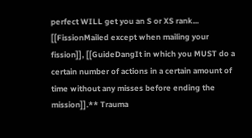perfect WILL get you an S or XS rank... [[FissionMailed except when mailing your fission]], [[GuideDangIt in which you MUST do a certain number of actions in a certain amount of time without any misses before ending the mission]].** Trauma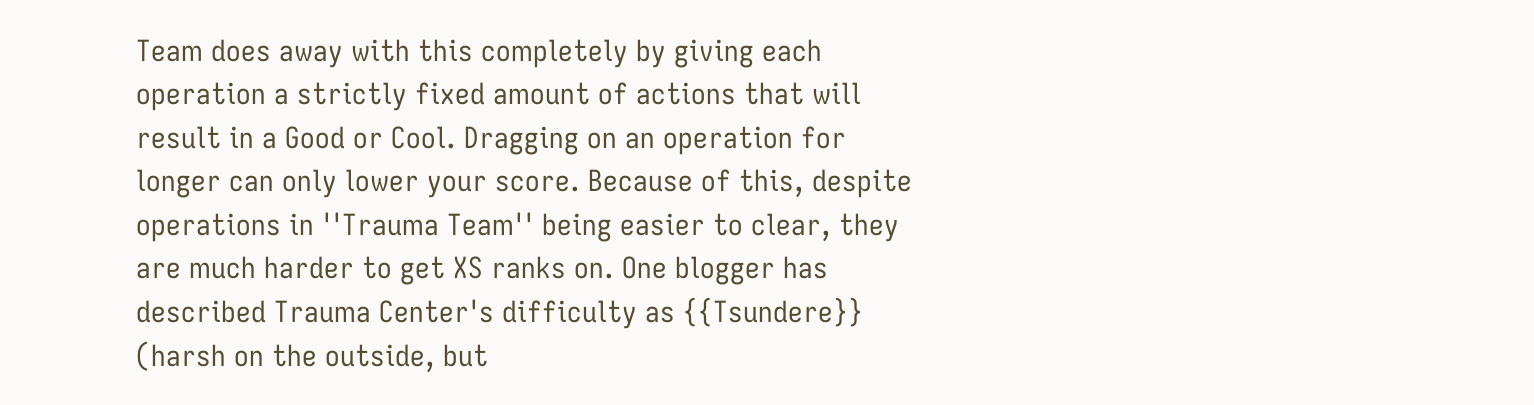Team does away with this completely by giving each operation a strictly fixed amount of actions that will result in a Good or Cool. Dragging on an operation for longer can only lower your score. Because of this, despite operations in ''Trauma Team'' being easier to clear, they are much harder to get XS ranks on. One blogger has described Trauma Center's difficulty as {{Tsundere}} (harsh on the outside, but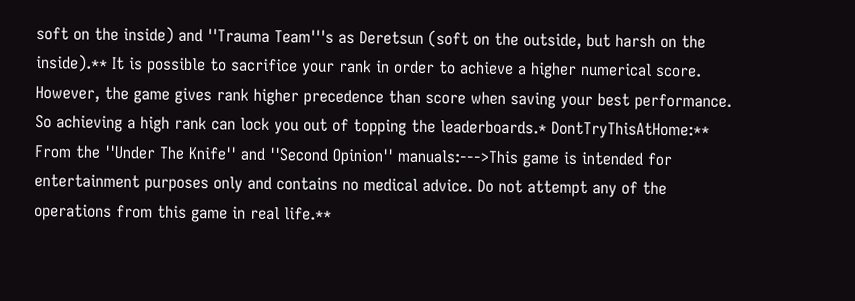soft on the inside) and ''Trauma Team'''s as Deretsun (soft on the outside, but harsh on the inside).** It is possible to sacrifice your rank in order to achieve a higher numerical score. However, the game gives rank higher precedence than score when saving your best performance. So achieving a high rank can lock you out of topping the leaderboards.* DontTryThisAtHome:** From the ''Under The Knife'' and ''Second Opinion'' manuals:--->This game is intended for entertainment purposes only and contains no medical advice. Do not attempt any of the operations from this game in real life.**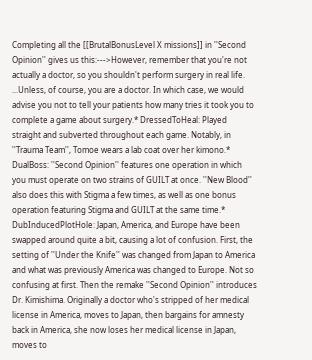Completing all the [[BrutalBonusLevel X missions]] in ''Second Opinion'' gives us this:--->However, remember that you're not actually a doctor, so you shouldn't perform surgery in real life. ...Unless, of course, you are a doctor. In which case, we would advise you not to tell your patients how many tries it took you to complete a game about surgery.* DressedToHeal: Played straight and subverted throughout each game. Notably, in ''Trauma Team'', Tomoe wears a lab coat over her kimono.* DualBoss: ''Second Opinion'' features one operation in which you must operate on two strains of GUILT at once. ''New Blood'' also does this with Stigma a few times, as well as one bonus operation featuring Stigma and GUILT at the same time.* DubInducedPlotHole: Japan, America, and Europe have been swapped around quite a bit, causing a lot of confusion. First, the setting of ''Under the Knife'' was changed from Japan to America and what was previously America was changed to Europe. Not so confusing at first. Then the remake ''Second Opinion'' introduces Dr. Kimishima. Originally a doctor who's stripped of her medical license in America, moves to Japan, then bargains for amnesty back in America, she now loses her medical license in Japan, moves to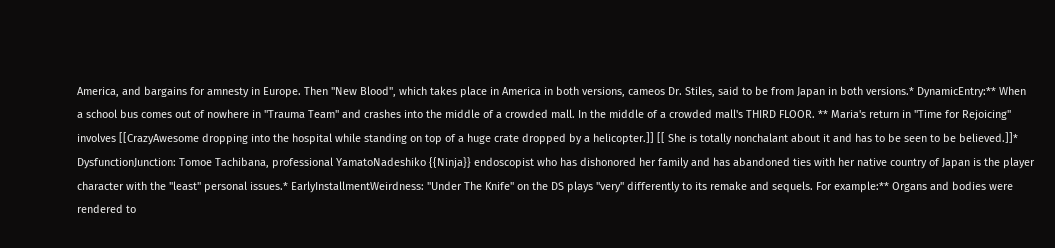America, and bargains for amnesty in Europe. Then ''New Blood'', which takes place in America in both versions, cameos Dr. Stiles, said to be from Japan in both versions.* DynamicEntry:** When a school bus comes out of nowhere in ''Trauma Team'' and crashes into the middle of a crowded mall. In the middle of a crowded mall's THIRD FLOOR. ** Maria's return in "Time for Rejoicing" involves [[CrazyAwesome dropping into the hospital while standing on top of a huge crate dropped by a helicopter.]] [[ She is totally nonchalant about it and has to be seen to be believed.]]* DysfunctionJunction: Tomoe Tachibana, professional YamatoNadeshiko {{Ninja}} endoscopist who has dishonored her family and has abandoned ties with her native country of Japan is the player character with the ''least'' personal issues.* EarlyInstallmentWeirdness: ''Under The Knife'' on the DS plays ''very'' differently to its remake and sequels. For example:** Organs and bodies were rendered to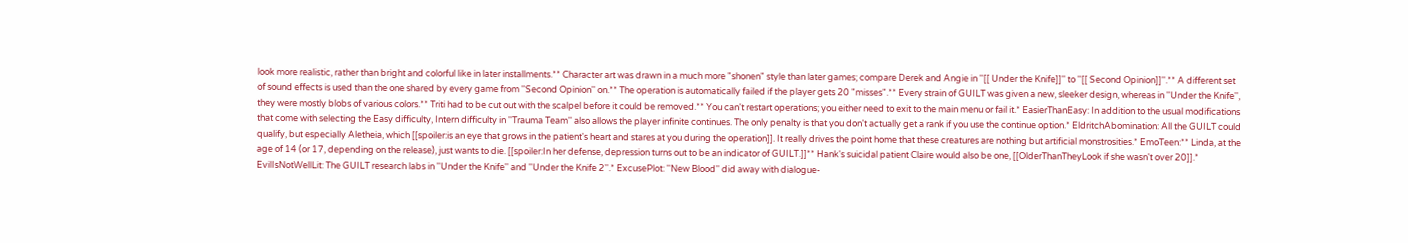look more realistic, rather than bright and colorful like in later installments.** Character art was drawn in a much more "shonen" style than later games; compare Derek and Angie in ''[[ Under the Knife]]'' to ''[[ Second Opinion]]''.** A different set of sound effects is used than the one shared by every game from ''Second Opinion'' on.** The operation is automatically failed if the player gets 20 "misses".** Every strain of GUILT was given a new, sleeker design, whereas in ''Under the Knife'', they were mostly blobs of various colors.** Triti had to be cut out with the scalpel before it could be removed.** You can't restart operations; you either need to exit to the main menu or fail it.* EasierThanEasy: In addition to the usual modifications that come with selecting the Easy difficulty, Intern difficulty in ''Trauma Team'' also allows the player infinite continues. The only penalty is that you don't actually get a rank if you use the continue option.* EldritchAbomination: All the GUILT could qualify, but especially Aletheia, which [[spoiler:is an eye that grows in the patient's heart and stares at you during the operation]]. It really drives the point home that these creatures are nothing but artificial monstrosities.* EmoTeen:** Linda, at the age of 14 (or 17, depending on the release), just wants to die. [[spoiler:In her defense, depression turns out to be an indicator of GUILT.]]** Hank's suicidal patient Claire would also be one, [[OlderThanTheyLook if she wasn't over 20]].* EvilIsNotWellLit: The GUILT research labs in ''Under the Knife'' and ''Under the Knife 2''.* ExcusePlot: ''New Blood'' did away with dialogue-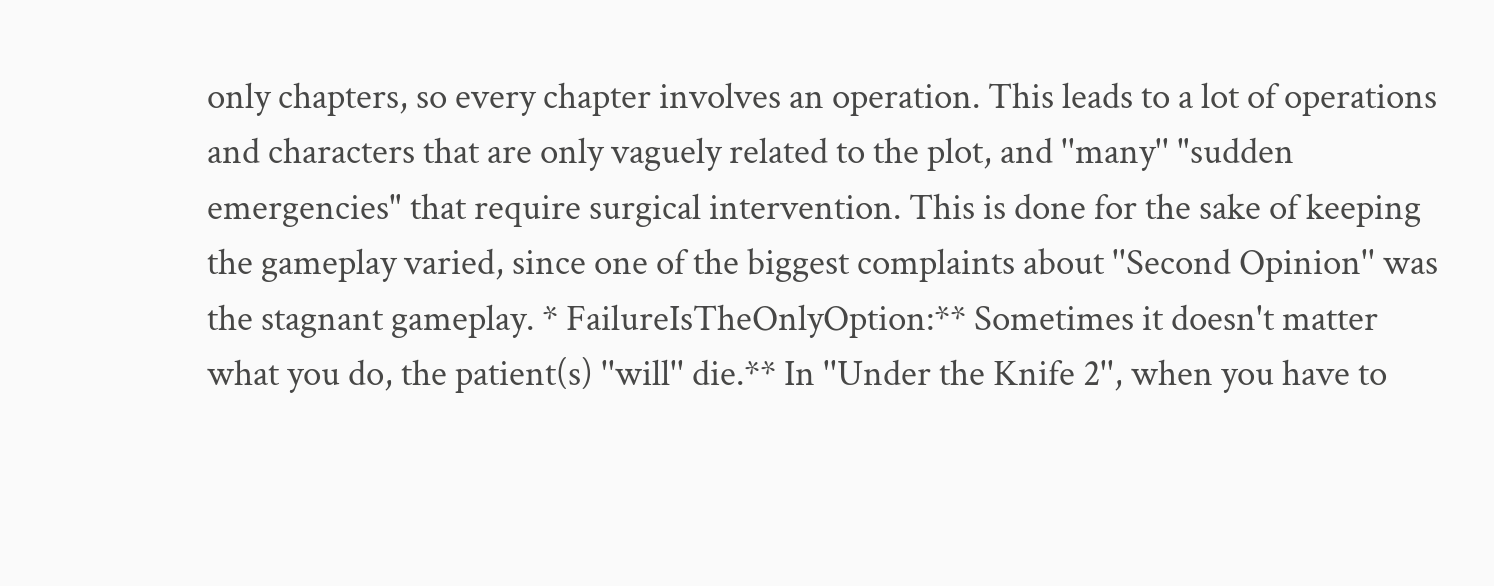only chapters, so every chapter involves an operation. This leads to a lot of operations and characters that are only vaguely related to the plot, and ''many'' "sudden emergencies" that require surgical intervention. This is done for the sake of keeping the gameplay varied, since one of the biggest complaints about ''Second Opinion'' was the stagnant gameplay. * FailureIsTheOnlyOption:** Sometimes it doesn't matter what you do, the patient(s) ''will'' die.** In ''Under the Knife 2'', when you have to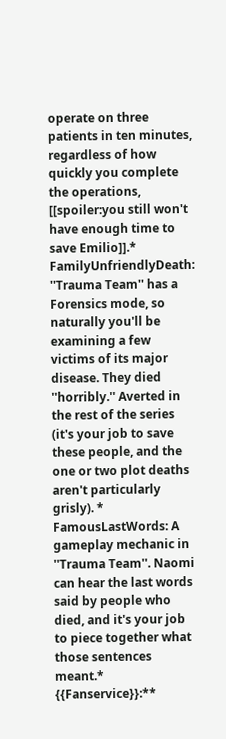operate on three patients in ten minutes, regardless of how quickly you complete the operations, [[spoiler:you still won't have enough time to save Emilio]].* FamilyUnfriendlyDeath: ''Trauma Team'' has a Forensics mode, so naturally you'll be examining a few victims of its major disease. They died ''horribly.'' Averted in the rest of the series (it's your job to save these people, and the one or two plot deaths aren't particularly grisly). * FamousLastWords: A gameplay mechanic in ''Trauma Team''. Naomi can hear the last words said by people who died, and it's your job to piece together what those sentences meant.* {{Fanservice}}:**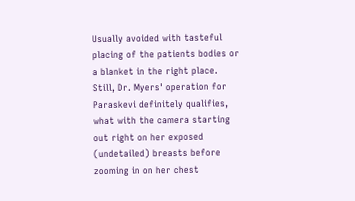Usually avoided with tasteful placing of the patients bodies or a blanket in the right place. Still, Dr. Myers' operation for Paraskevi definitely qualifies, what with the camera starting out right on her exposed (undetailed) breasts before zooming in on her chest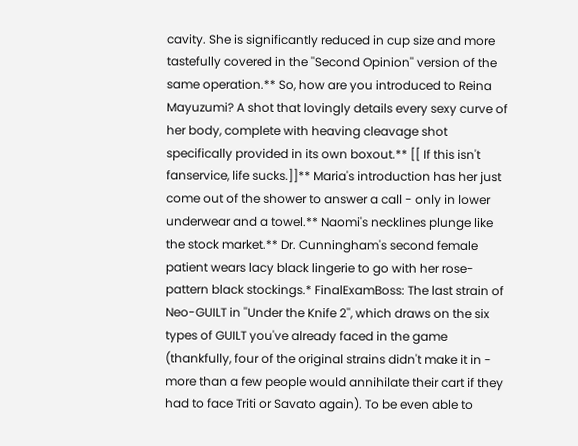cavity. She is significantly reduced in cup size and more tastefully covered in the ''Second Opinion'' version of the same operation.** So, how are you introduced to Reina Mayuzumi? A shot that lovingly details every sexy curve of her body, complete with heaving cleavage shot specifically provided in its own boxout.** [[ If this isn't fanservice, life sucks.]]** Maria's introduction has her just come out of the shower to answer a call - only in lower underwear and a towel.** Naomi's necklines plunge like the stock market.** Dr. Cunningham's second female patient wears lacy black lingerie to go with her rose-pattern black stockings.* FinalExamBoss: The last strain of Neo-GUILT in ''Under the Knife 2'', which draws on the six types of GUILT you've already faced in the game (thankfully, four of the original strains didn't make it in - more than a few people would annihilate their cart if they had to face Triti or Savato again). To be even able to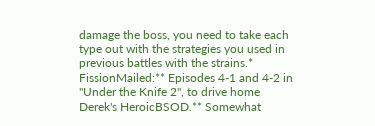damage the boss, you need to take each type out with the strategies you used in previous battles with the strains.* FissionMailed:** Episodes 4-1 and 4-2 in ''Under the Knife 2'', to drive home Derek's HeroicBSOD.** Somewhat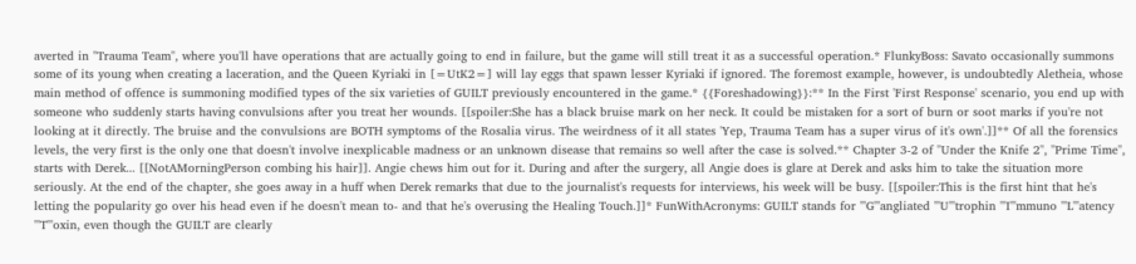averted in ''Trauma Team'', where you'll have operations that are actually going to end in failure, but the game will still treat it as a successful operation.* FlunkyBoss: Savato occasionally summons some of its young when creating a laceration, and the Queen Kyriaki in [=UtK2=] will lay eggs that spawn lesser Kyriaki if ignored. The foremost example, however, is undoubtedly Aletheia, whose main method of offence is summoning modified types of the six varieties of GUILT previously encountered in the game.* {{Foreshadowing}}:** In the First 'First Response' scenario, you end up with someone who suddenly starts having convulsions after you treat her wounds. [[spoiler:She has a black bruise mark on her neck. It could be mistaken for a sort of burn or soot marks if you're not looking at it directly. The bruise and the convulsions are BOTH symptoms of the Rosalia virus. The weirdness of it all states 'Yep, Trauma Team has a super virus of it's own'.]]** Of all the forensics levels, the very first is the only one that doesn't involve inexplicable madness or an unknown disease that remains so well after the case is solved.** Chapter 3-2 of ''Under the Knife 2'', ''Prime Time'', starts with Derek... [[NotAMorningPerson combing his hair]]. Angie chews him out for it. During and after the surgery, all Angie does is glare at Derek and asks him to take the situation more seriously. At the end of the chapter, she goes away in a huff when Derek remarks that due to the journalist's requests for interviews, his week will be busy. [[spoiler:This is the first hint that he's letting the popularity go over his head even if he doesn't mean to- and that he's overusing the Healing Touch.]]* FunWithAcronyms: GUILT stands for '''G'''angliated '''U'''trophin '''I'''mmuno '''L'''atency '''T'''oxin, even though the GUILT are clearly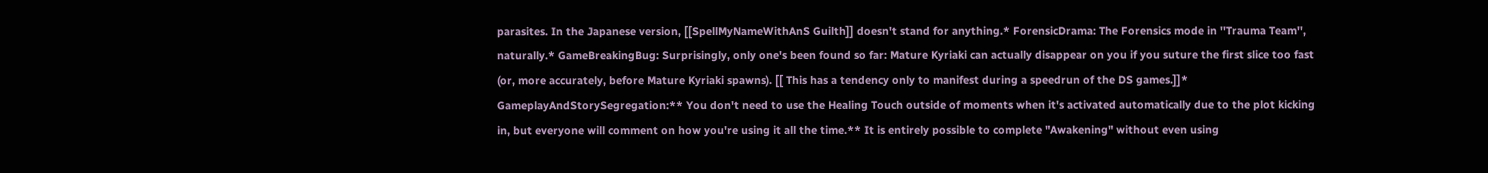parasites. In the Japanese version, [[SpellMyNameWithAnS Guilth]] doesn't stand for anything.* ForensicDrama: The Forensics mode in ''Trauma Team'', naturally.* GameBreakingBug: Surprisingly, only one's been found so far: Mature Kyriaki can actually disappear on you if you suture the first slice too fast (or, more accurately, before Mature Kyriaki spawns). [[ This has a tendency only to manifest during a speedrun of the DS games.]]* GameplayAndStorySegregation:** You don't need to use the Healing Touch outside of moments when it's activated automatically due to the plot kicking in, but everyone will comment on how you're using it all the time.** It is entirely possible to complete "Awakening" without even using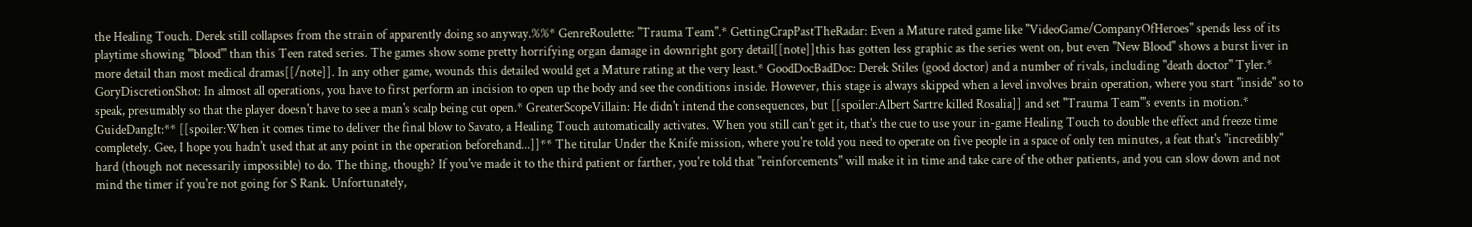the Healing Touch. Derek still collapses from the strain of apparently doing so anyway.%%* GenreRoulette: ''Trauma Team''.* GettingCrapPastTheRadar: Even a Mature rated game like ''VideoGame/CompanyOfHeroes'' spends less of its playtime showing '''blood''' than this Teen rated series. The games show some pretty horrifying organ damage in downright gory detail[[note]]this has gotten less graphic as the series went on, but even ''New Blood'' shows a burst liver in more detail than most medical dramas[[/note]]. In any other game, wounds this detailed would get a Mature rating at the very least.* GoodDocBadDoc: Derek Stiles (good doctor) and a number of rivals, including "death doctor" Tyler.* GoryDiscretionShot: In almost all operations, you have to first perform an incision to open up the body and see the conditions inside. However, this stage is always skipped when a level involves brain operation, where you start "inside" so to speak, presumably so that the player doesn't have to see a man's scalp being cut open.* GreaterScopeVillain: He didn't intend the consequences, but [[spoiler:Albert Sartre killed Rosalia]] and set ''Trauma Team'''s events in motion.* GuideDangIt:** [[spoiler:When it comes time to deliver the final blow to Savato, a Healing Touch automatically activates. When you still can't get it, that's the cue to use your in-game Healing Touch to double the effect and freeze time completely. Gee, I hope you hadn't used that at any point in the operation beforehand...]]** The titular Under the Knife mission, where you're told you need to operate on five people in a space of only ten minutes, a feat that's ''incredibly'' hard (though not necessarily impossible) to do. The thing, though? If you've made it to the third patient or farther, you're told that "reinforcements" will make it in time and take care of the other patients, and you can slow down and not mind the timer if you're not going for S Rank. Unfortunately,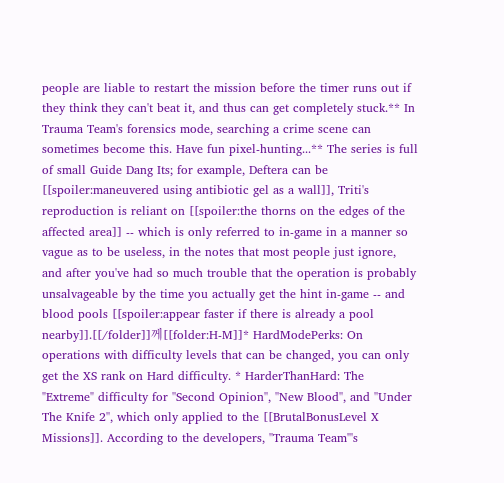people are liable to restart the mission before the timer runs out if they think they can't beat it, and thus can get completely stuck.** In Trauma Team's forensics mode, searching a crime scene can sometimes become this. Have fun pixel-hunting...** The series is full of small Guide Dang Its; for example, Deftera can be [[spoiler:maneuvered using antibiotic gel as a wall]], Triti's reproduction is reliant on [[spoiler:the thorns on the edges of the affected area]] -- which is only referred to in-game in a manner so vague as to be useless, in the notes that most people just ignore, and after you've had so much trouble that the operation is probably unsalvageable by the time you actually get the hint in-game -- and blood pools [[spoiler:appear faster if there is already a pool nearby]].[[/folder]]께[[folder:H-M]]* HardModePerks: On operations with difficulty levels that can be changed, you can only get the XS rank on Hard difficulty. * HarderThanHard: The "Extreme" difficulty for ''Second Opinion'', ''New Blood'', and ''Under The Knife 2'', which only applied to the [[BrutalBonusLevel X Missions]]. According to the developers, ''Trauma Team'''s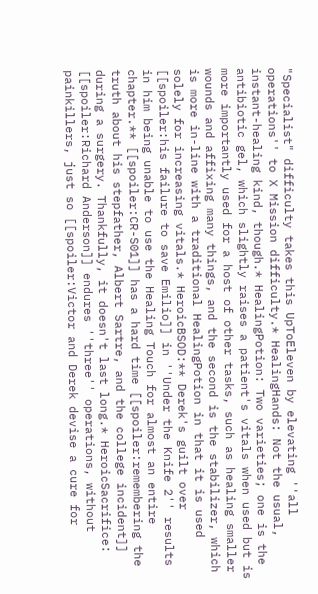"Specialist" difficulty takes this UpToEleven by elevating ''all operations'' to X Mission difficulty.* HealingHands: Not the usual, instant-healing kind, though.* HealingPotion: Two varieties; one is the antibiotic gel, which slightly raises a patient's vitals when used but is more importantly used for a host of other tasks, such as healing smaller wounds and affixing many things, and the second is the stabilizer, which is more in-line with a traditional HealingPotion in that it is used solely for increasing vitals.* HeroicBSOD:** Derek's guilt over [[spoiler:his failure to save Emilio]] in ''Under the Knife 2'' results in him being unable to use the Healing Touch for almost an entire chapter.** [[spoiler:CR-S01]] has a hard time [[spoiler:remembering the truth about his stepfather, Albert Sartre, and the college incident]] during a surgery. Thankfully, it doesn't last long.* HeroicSacrifice: [[spoiler:Richard Anderson]] endures ''three'' operations, without painkillers, just so [[spoiler:Victor and Derek devise a cure for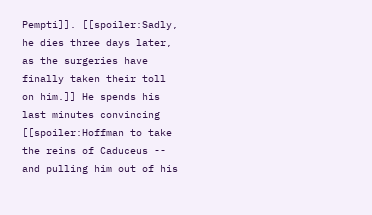Pempti]]. [[spoiler:Sadly, he dies three days later, as the surgeries have finally taken their toll on him.]] He spends his last minutes convincing [[spoiler:Hoffman to take the reins of Caduceus -- and pulling him out of his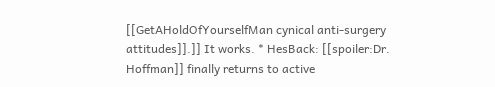[[GetAHoldOfYourselfMan cynical anti-surgery attitudes]].]] It works. * HesBack: [[spoiler:Dr. Hoffman]] finally returns to active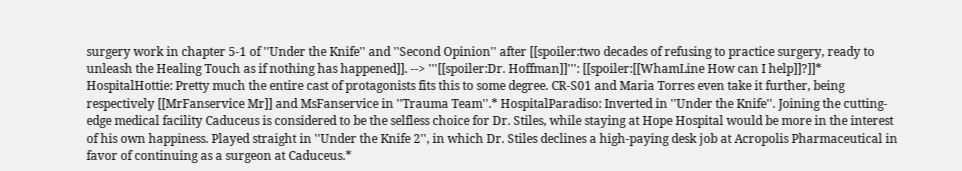surgery work in chapter 5-1 of ''Under the Knife'' and ''Second Opinion'' after [[spoiler:two decades of refusing to practice surgery, ready to unleash the Healing Touch as if nothing has happened]]. --> '''[[spoiler:Dr. Hoffman]]''': [[spoiler:[[WhamLine How can I help]]?]]* HospitalHottie: Pretty much the entire cast of protagonists fits this to some degree. CR-S01 and Maria Torres even take it further, being respectively [[MrFanservice Mr]] and MsFanservice in ''Trauma Team''.* HospitalParadiso: Inverted in ''Under the Knife''. Joining the cutting-edge medical facility Caduceus is considered to be the selfless choice for Dr. Stiles, while staying at Hope Hospital would be more in the interest of his own happiness. Played straight in ''Under the Knife 2'', in which Dr. Stiles declines a high-paying desk job at Acropolis Pharmaceutical in favor of continuing as a surgeon at Caduceus.*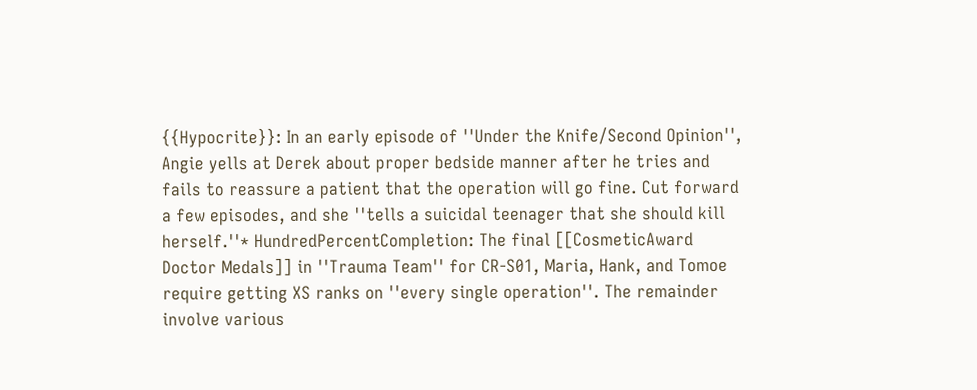{{Hypocrite}}: In an early episode of ''Under the Knife/Second Opinion'', Angie yells at Derek about proper bedside manner after he tries and fails to reassure a patient that the operation will go fine. Cut forward a few episodes, and she ''tells a suicidal teenager that she should kill herself.''* HundredPercentCompletion: The final [[CosmeticAward Doctor Medals]] in ''Trauma Team'' for CR-S01, Maria, Hank, and Tomoe require getting XS ranks on ''every single operation''. The remainder involve various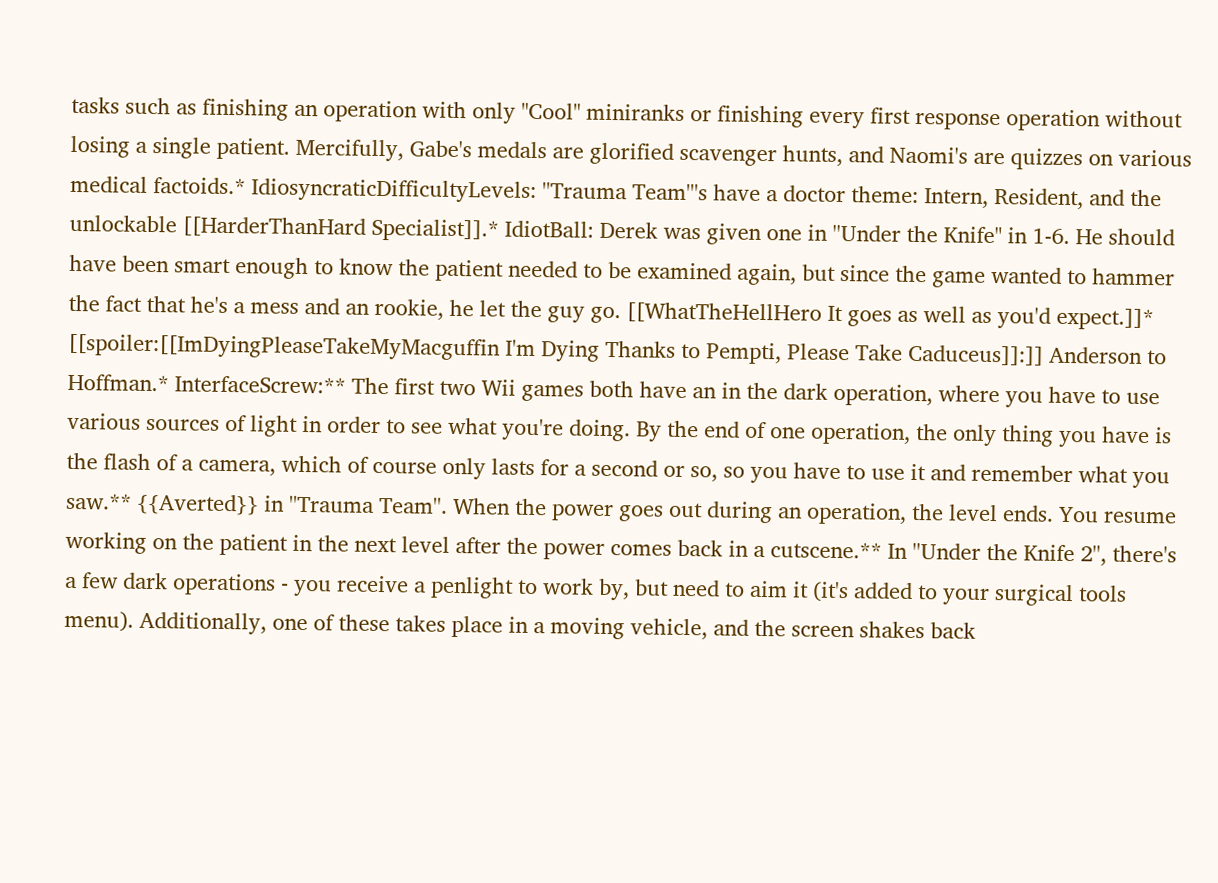tasks such as finishing an operation with only "Cool" miniranks or finishing every first response operation without losing a single patient. Mercifully, Gabe's medals are glorified scavenger hunts, and Naomi's are quizzes on various medical factoids.* IdiosyncraticDifficultyLevels: ''Trauma Team'''s have a doctor theme: Intern, Resident, and the unlockable [[HarderThanHard Specialist]].* IdiotBall: Derek was given one in ''Under the Knife" in 1-6. He should have been smart enough to know the patient needed to be examined again, but since the game wanted to hammer the fact that he's a mess and an rookie, he let the guy go. [[WhatTheHellHero It goes as well as you'd expect.]]* [[spoiler:[[ImDyingPleaseTakeMyMacguffin I'm Dying Thanks to Pempti, Please Take Caduceus]]:]] Anderson to Hoffman.* InterfaceScrew:** The first two Wii games both have an in the dark operation, where you have to use various sources of light in order to see what you're doing. By the end of one operation, the only thing you have is the flash of a camera, which of course only lasts for a second or so, so you have to use it and remember what you saw.** {{Averted}} in ''Trauma Team''. When the power goes out during an operation, the level ends. You resume working on the patient in the next level after the power comes back in a cutscene.** In ''Under the Knife 2'', there's a few dark operations - you receive a penlight to work by, but need to aim it (it's added to your surgical tools menu). Additionally, one of these takes place in a moving vehicle, and the screen shakes back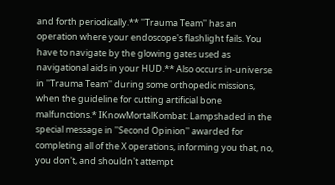and forth periodically.** ''Trauma Team'' has an operation where your endoscope's flashlight fails. You have to navigate by the glowing gates used as navigational aids in your HUD.** Also occurs in-universe in ''Trauma Team'' during some orthopedic missions, when the guideline for cutting artificial bone malfunctions.* IKnowMortalKombat: Lampshaded in the special message in ''Second Opinion'' awarded for completing all of the X operations, informing you that, no, you don't, and shouldn't attempt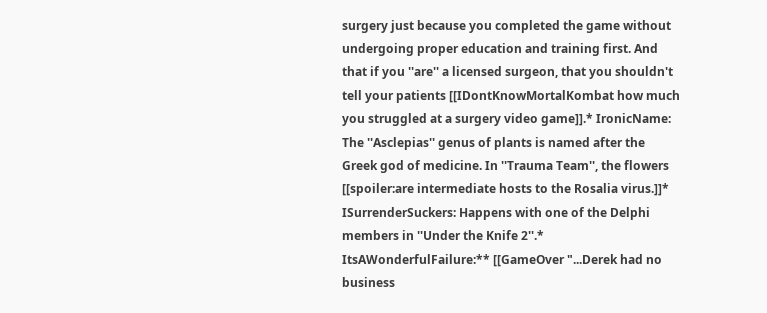surgery just because you completed the game without undergoing proper education and training first. And that if you ''are'' a licensed surgeon, that you shouldn't tell your patients [[IDontKnowMortalKombat how much you struggled at a surgery video game]].* IronicName: The ''Asclepias'' genus of plants is named after the Greek god of medicine. In ''Trauma Team'', the flowers [[spoiler:are intermediate hosts to the Rosalia virus.]]* ISurrenderSuckers: Happens with one of the Delphi members in ''Under the Knife 2''.* ItsAWonderfulFailure:** [[GameOver "...Derek had no business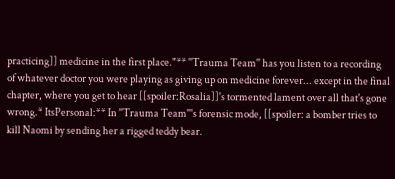practicing]] medicine in the first place."** ''Trauma Team'' has you listen to a recording of whatever doctor you were playing as giving up on medicine forever... except in the final chapter, where you get to hear [[spoiler:Rosalia]]'s tormented lament over all that's gone wrong.* ItsPersonal:** In ''Trauma Team'''s forensic mode, [[spoiler: a bomber tries to kill Naomi by sending her a rigged teddy bear.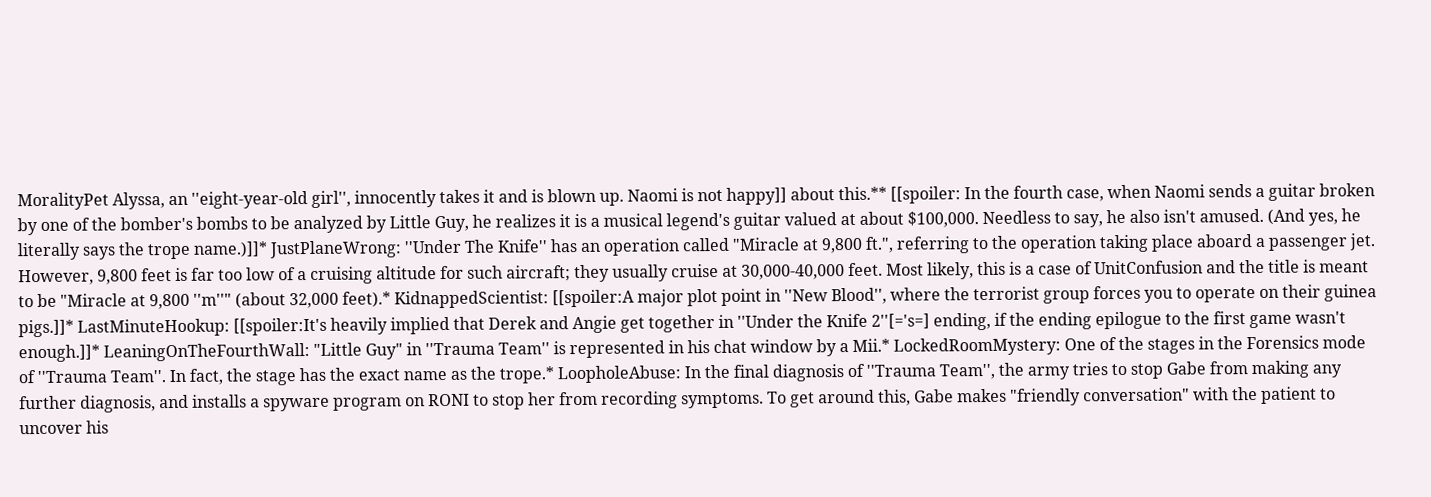MoralityPet Alyssa, an ''eight-year-old girl'', innocently takes it and is blown up. Naomi is not happy]] about this.** [[spoiler: In the fourth case, when Naomi sends a guitar broken by one of the bomber's bombs to be analyzed by Little Guy, he realizes it is a musical legend's guitar valued at about $100,000. Needless to say, he also isn't amused. (And yes, he literally says the trope name.)]]* JustPlaneWrong: ''Under The Knife'' has an operation called "Miracle at 9,800 ft.", referring to the operation taking place aboard a passenger jet. However, 9,800 feet is far too low of a cruising altitude for such aircraft; they usually cruise at 30,000-40,000 feet. Most likely, this is a case of UnitConfusion and the title is meant to be "Miracle at 9,800 ''m''" (about 32,000 feet).* KidnappedScientist: [[spoiler:A major plot point in ''New Blood'', where the terrorist group forces you to operate on their guinea pigs.]]* LastMinuteHookup: [[spoiler:It's heavily implied that Derek and Angie get together in ''Under the Knife 2''[='s=] ending, if the ending epilogue to the first game wasn't enough.]]* LeaningOnTheFourthWall: "Little Guy" in ''Trauma Team'' is represented in his chat window by a Mii.* LockedRoomMystery: One of the stages in the Forensics mode of ''Trauma Team''. In fact, the stage has the exact name as the trope.* LoopholeAbuse: In the final diagnosis of ''Trauma Team'', the army tries to stop Gabe from making any further diagnosis, and installs a spyware program on RONI to stop her from recording symptoms. To get around this, Gabe makes "friendly conversation" with the patient to uncover his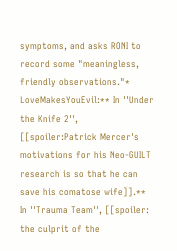symptoms, and asks RONI to record some "meaningless, friendly observations."* LoveMakesYouEvil:** In ''Under the Knife 2'', [[spoiler:Patrick Mercer's motivations for his Neo-GUILT research is so that he can save his comatose wife]].** In ''Trauma Team'', [[spoiler: the culprit of the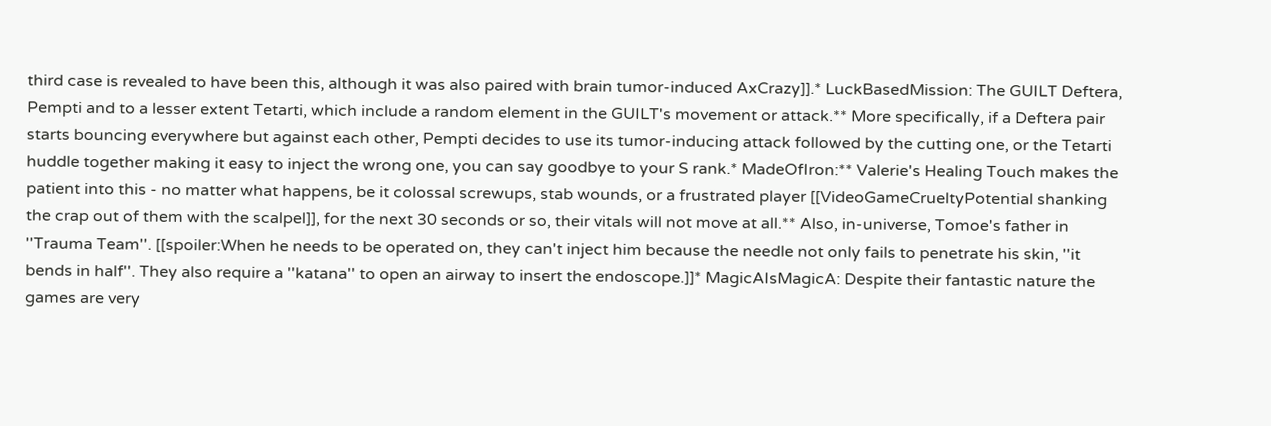third case is revealed to have been this, although it was also paired with brain tumor-induced AxCrazy]].* LuckBasedMission: The GUILT Deftera, Pempti and to a lesser extent Tetarti, which include a random element in the GUILT's movement or attack.** More specifically, if a Deftera pair starts bouncing everywhere but against each other, Pempti decides to use its tumor-inducing attack followed by the cutting one, or the Tetarti huddle together making it easy to inject the wrong one, you can say goodbye to your S rank.* MadeOfIron:** Valerie's Healing Touch makes the patient into this - no matter what happens, be it colossal screwups, stab wounds, or a frustrated player [[VideoGameCrueltyPotential shanking the crap out of them with the scalpel]], for the next 30 seconds or so, their vitals will not move at all.** Also, in-universe, Tomoe's father in ''Trauma Team''. [[spoiler:When he needs to be operated on, they can't inject him because the needle not only fails to penetrate his skin, ''it bends in half''. They also require a ''katana'' to open an airway to insert the endoscope.]]* MagicAIsMagicA: Despite their fantastic nature the games are very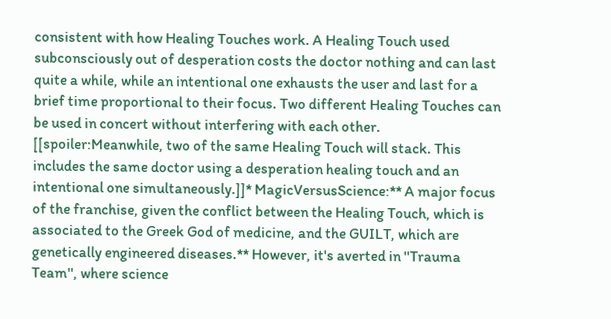consistent with how Healing Touches work. A Healing Touch used subconsciously out of desperation costs the doctor nothing and can last quite a while, while an intentional one exhausts the user and last for a brief time proportional to their focus. Two different Healing Touches can be used in concert without interfering with each other. [[spoiler:Meanwhile, two of the same Healing Touch will stack. This includes the same doctor using a desperation healing touch and an intentional one simultaneously.]]* MagicVersusScience:** A major focus of the franchise, given the conflict between the Healing Touch, which is associated to the Greek God of medicine, and the GUILT, which are genetically engineered diseases.** However, it's averted in ''Trauma Team'', where science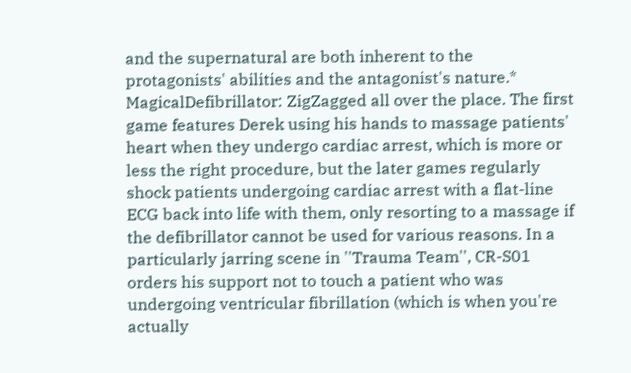and the supernatural are both inherent to the protagonists' abilities and the antagonist's nature.* MagicalDefibrillator: ZigZagged all over the place. The first game features Derek using his hands to massage patients' heart when they undergo cardiac arrest, which is more or less the right procedure, but the later games regularly shock patients undergoing cardiac arrest with a flat-line ECG back into life with them, only resorting to a massage if the defibrillator cannot be used for various reasons. In a particularly jarring scene in ''Trauma Team'', CR-S01 orders his support not to touch a patient who was undergoing ventricular fibrillation (which is when you're actually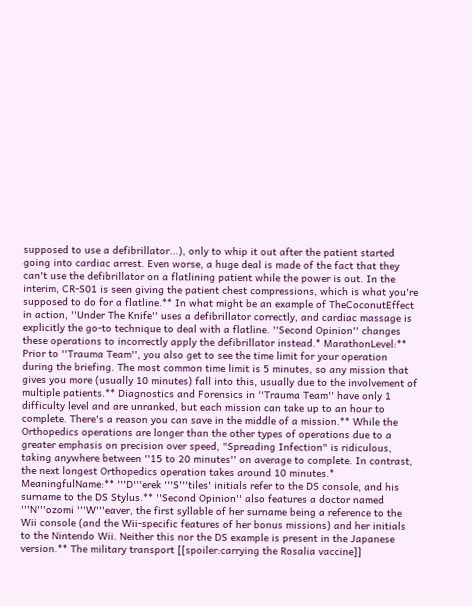supposed to use a defibrillator...), only to whip it out after the patient started going into cardiac arrest. Even worse, a huge deal is made of the fact that they can't use the defibrillator on a flatlining patient while the power is out. In the interim, CR-S01 is seen giving the patient chest compressions, which is what you're supposed to do for a flatline.** In what might be an example of TheCoconutEffect in action, ''Under The Knife'' uses a defibrillator correctly, and cardiac massage is explicitly the go-to technique to deal with a flatline. ''Second Opinion'' changes these operations to incorrectly apply the defibrillator instead.* MarathonLevel:** Prior to ''Trauma Team'', you also get to see the time limit for your operation during the briefing. The most common time limit is 5 minutes, so any mission that gives you more (usually 10 minutes) fall into this, usually due to the involvement of multiple patients.** Diagnostics and Forensics in ''Trauma Team'' have only 1 difficulty level and are unranked, but each mission can take up to an hour to complete. There's a reason you can save in the middle of a mission.** While the Orthopedics operations are longer than the other types of operations due to a greater emphasis on precision over speed, "Spreading Infection" is ridiculous, taking anywhere between ''15 to 20 minutes'' on average to complete. In contrast, the next longest Orthopedics operation takes around 10 minutes.* MeaningfulName:** '''D'''erek '''S'''tiles' initials refer to the DS console, and his surname to the DS Stylus.** ''Second Opinion'' also features a doctor named '''N'''ozomi '''W'''eaver, the first syllable of her surname being a reference to the Wii console (and the Wii-specific features of her bonus missions) and her initials to the Nintendo Wii. Neither this nor the DS example is present in the Japanese version.** The military transport [[spoiler:carrying the Rosalia vaccine]]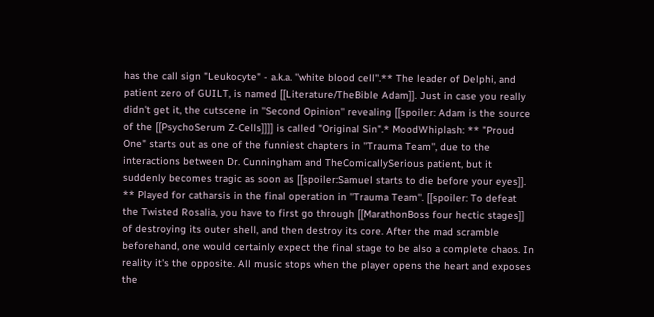has the call sign "Leukocyte" - a.k.a. ''white blood cell''.** The leader of Delphi, and patient zero of GUILT, is named [[Literature/TheBible Adam]]. Just in case you really didn't get it, the cutscene in ''Second Opinion'' revealing [[spoiler: Adam is the source of the [[PsychoSerum Z-Cells]]]] is called "Original Sin".* MoodWhiplash: ** "Proud One" starts out as one of the funniest chapters in ''Trauma Team'', due to the interactions between Dr. Cunningham and TheComicallySerious patient, but it suddenly becomes tragic as soon as [[spoiler:Samuel starts to die before your eyes]]. ** Played for catharsis in the final operation in ''Trauma Team''. [[spoiler: To defeat the Twisted Rosalia, you have to first go through [[MarathonBoss four hectic stages]] of destroying its outer shell, and then destroy its core. After the mad scramble beforehand, one would certainly expect the final stage to be also a complete chaos. In reality it's the opposite. All music stops when the player opens the heart and exposes the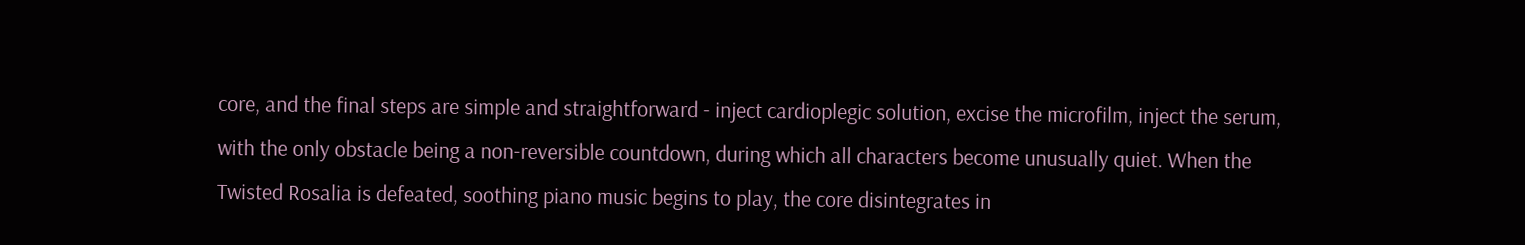core, and the final steps are simple and straightforward - inject cardioplegic solution, excise the microfilm, inject the serum, with the only obstacle being a non-reversible countdown, during which all characters become unusually quiet. When the Twisted Rosalia is defeated, soothing piano music begins to play, the core disintegrates in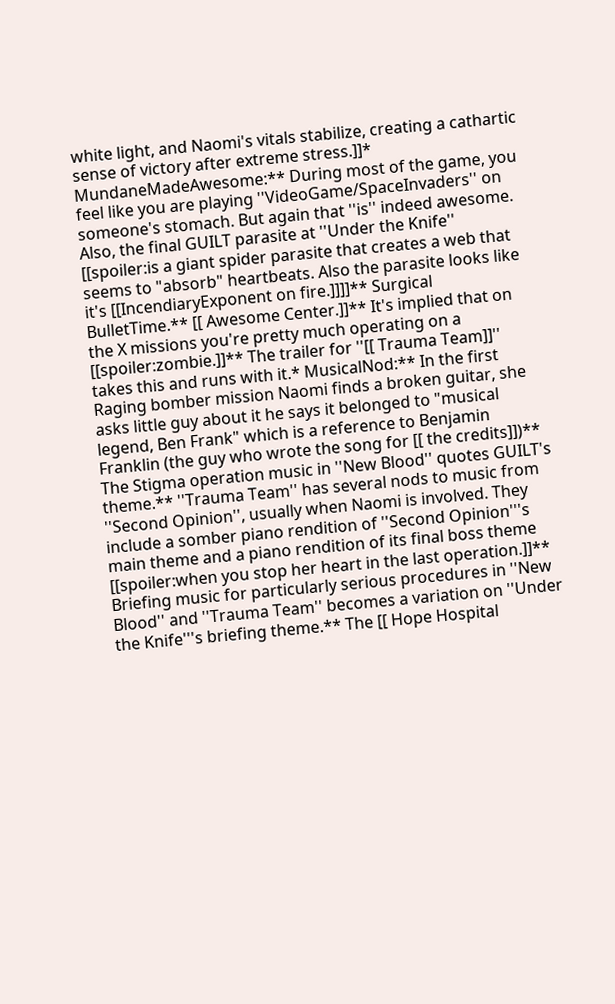white light, and Naomi's vitals stabilize, creating a cathartic sense of victory after extreme stress.]]* MundaneMadeAwesome:** During most of the game, you feel like you are playing ''VideoGame/SpaceInvaders'' on someone's stomach. But again that ''is'' indeed awesome. Also, the final GUILT parasite at ''Under the Knife'' [[spoiler:is a giant spider parasite that creates a web that seems to "absorb" heartbeats. Also the parasite looks like it's [[IncendiaryExponent on fire.]]]]** Surgical BulletTime.** [[ Awesome Center.]]** It's implied that on the X missions you're pretty much operating on a [[spoiler:zombie.]]** The trailer for ''[[ Trauma Team]]'' takes this and runs with it.* MusicalNod:** In the first Raging bomber mission Naomi finds a broken guitar, she asks little guy about it he says it belonged to "musical legend, Ben Frank" which is a reference to Benjamin Franklin (the guy who wrote the song for [[ the credits]])** The Stigma operation music in ''New Blood'' quotes GUILT's theme.** ''Trauma Team'' has several nods to music from ''Second Opinion'', usually when Naomi is involved. They include a somber piano rendition of ''Second Opinion'''s main theme and a piano rendition of its final boss theme [[spoiler:when you stop her heart in the last operation.]]** Briefing music for particularly serious procedures in ''New Blood'' and ''Trauma Team'' becomes a variation on ''Under the Knife'''s briefing theme.** The [[ Hope Hospital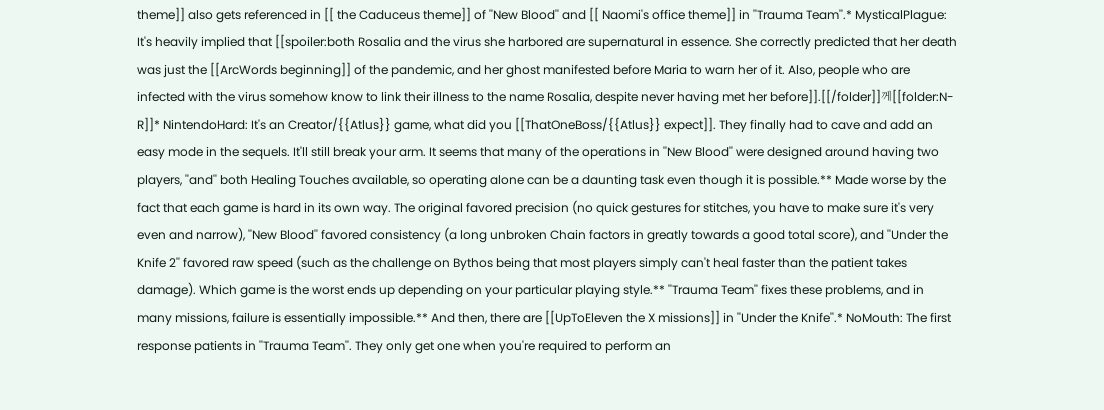theme]] also gets referenced in [[ the Caduceus theme]] of ''New Blood'' and [[ Naomi's office theme]] in ''Trauma Team''.* MysticalPlague: It's heavily implied that [[spoiler:both Rosalia and the virus she harbored are supernatural in essence. She correctly predicted that her death was just the [[ArcWords beginning]] of the pandemic, and her ghost manifested before Maria to warn her of it. Also, people who are infected with the virus somehow know to link their illness to the name Rosalia, despite never having met her before]].[[/folder]]께[[folder:N-R]]* NintendoHard: It's an Creator/{{Atlus}} game, what did you [[ThatOneBoss/{{Atlus}} expect]]. They finally had to cave and add an easy mode in the sequels. It'll still break your arm. It seems that many of the operations in ''New Blood'' were designed around having two players, ''and'' both Healing Touches available, so operating alone can be a daunting task even though it is possible.** Made worse by the fact that each game is hard in its own way. The original favored precision (no quick gestures for stitches, you have to make sure it's very even and narrow), ''New Blood'' favored consistency (a long unbroken Chain factors in greatly towards a good total score), and ''Under the Knife 2'' favored raw speed (such as the challenge on Bythos being that most players simply can't heal faster than the patient takes damage). Which game is the worst ends up depending on your particular playing style.** ''Trauma Team'' fixes these problems, and in many missions, failure is essentially impossible.** And then, there are [[UpToEleven the X missions]] in ''Under the Knife''.* NoMouth: The first response patients in ''Trauma Team''. They only get one when you're required to perform an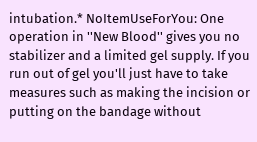intubation.* NoItemUseForYou: One operation in ''New Blood'' gives you no stabilizer and a limited gel supply. If you run out of gel you'll just have to take measures such as making the incision or putting on the bandage without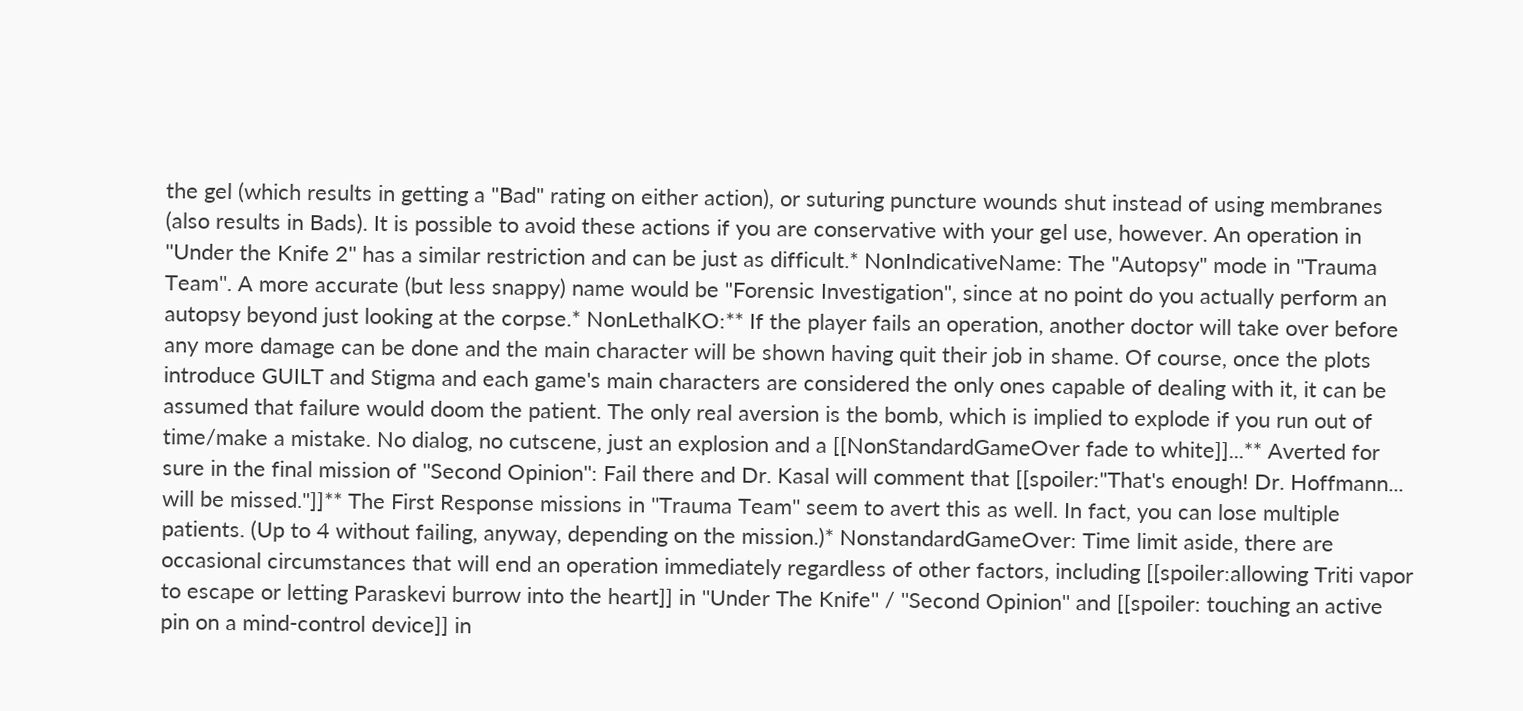the gel (which results in getting a "Bad" rating on either action), or suturing puncture wounds shut instead of using membranes (also results in Bads). It is possible to avoid these actions if you are conservative with your gel use, however. An operation in ''Under the Knife 2'' has a similar restriction and can be just as difficult.* NonIndicativeName: The "Autopsy" mode in ''Trauma Team''. A more accurate (but less snappy) name would be "Forensic Investigation", since at no point do you actually perform an autopsy beyond just looking at the corpse.* NonLethalKO:** If the player fails an operation, another doctor will take over before any more damage can be done and the main character will be shown having quit their job in shame. Of course, once the plots introduce GUILT and Stigma and each game's main characters are considered the only ones capable of dealing with it, it can be assumed that failure would doom the patient. The only real aversion is the bomb, which is implied to explode if you run out of time/make a mistake. No dialog, no cutscene, just an explosion and a [[NonStandardGameOver fade to white]]...** Averted for sure in the final mission of ''Second Opinion'': Fail there and Dr. Kasal will comment that [[spoiler:"That's enough! Dr. Hoffmann... will be missed."]]** The First Response missions in ''Trauma Team'' seem to avert this as well. In fact, you can lose multiple patients. (Up to 4 without failing, anyway, depending on the mission.)* NonstandardGameOver: Time limit aside, there are occasional circumstances that will end an operation immediately regardless of other factors, including [[spoiler:allowing Triti vapor to escape or letting Paraskevi burrow into the heart]] in ''Under The Knife'' / ''Second Opinion'' and [[spoiler: touching an active pin on a mind-control device]] in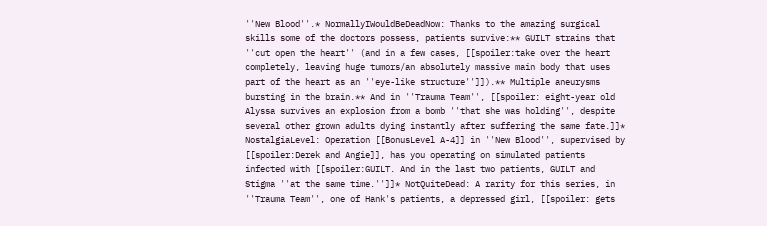''New Blood''.* NormallyIWouldBeDeadNow: Thanks to the amazing surgical skills some of the doctors possess, patients survive:** GUILT strains that ''cut open the heart'' (and in a few cases, [[spoiler:take over the heart completely, leaving huge tumors/an absolutely massive main body that uses part of the heart as an ''eye-like structure'']]).** Multiple aneurysms bursting in the brain.** And in ''Trauma Team'', [[spoiler: eight-year old Alyssa survives an explosion from a bomb ''that she was holding'', despite several other grown adults dying instantly after suffering the same fate.]]* NostalgiaLevel: Operation [[BonusLevel A-4]] in ''New Blood'', supervised by [[spoiler:Derek and Angie]], has you operating on simulated patients infected with [[spoiler:GUILT. And in the last two patients, GUILT and Stigma ''at the same time.'']]* NotQuiteDead: A rarity for this series, in ''Trauma Team'', one of Hank's patients, a depressed girl, [[spoiler: gets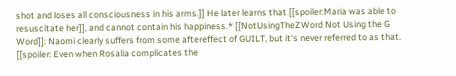shot and loses all consciousness in his arms.]] He later learns that [[spoiler:Maria was able to resuscitate her]], and cannot contain his happiness.* [[NotUsingTheZWord Not Using the G Word]]: Naomi clearly suffers from some aftereffect of GUILT, but it's never referred to as that. [[spoiler: Even when Rosalia complicates the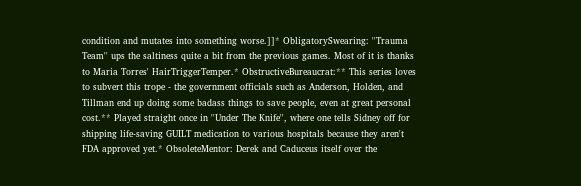condition and mutates into something worse.]]* ObligatorySwearing: ''Trauma Team'' ups the saltiness quite a bit from the previous games. Most of it is thanks to Maria Torres' HairTriggerTemper.* ObstructiveBureaucrat:** This series loves to subvert this trope - the government officials such as Anderson, Holden, and Tillman end up doing some badass things to save people, even at great personal cost.** Played straight once in ''Under The Knife'', where one tells Sidney off for shipping life-saving GUILT medication to various hospitals because they aren't FDA approved yet.* ObsoleteMentor: Derek and Caduceus itself over the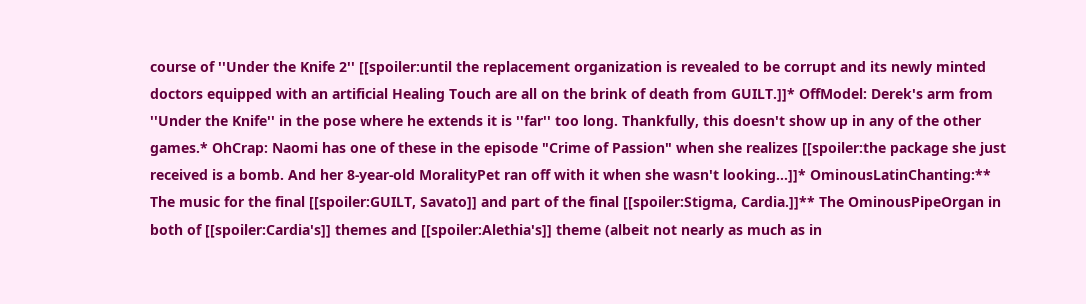course of ''Under the Knife 2'' [[spoiler:until the replacement organization is revealed to be corrupt and its newly minted doctors equipped with an artificial Healing Touch are all on the brink of death from GUILT.]]* OffModel: Derek's arm from ''Under the Knife'' in the pose where he extends it is ''far'' too long. Thankfully, this doesn't show up in any of the other games.* OhCrap: Naomi has one of these in the episode "Crime of Passion" when she realizes [[spoiler:the package she just received is a bomb. And her 8-year-old MoralityPet ran off with it when she wasn't looking...]]* OminousLatinChanting:** The music for the final [[spoiler:GUILT, Savato]] and part of the final [[spoiler:Stigma, Cardia.]]** The OminousPipeOrgan in both of [[spoiler:Cardia's]] themes and [[spoiler:Alethia's]] theme (albeit not nearly as much as in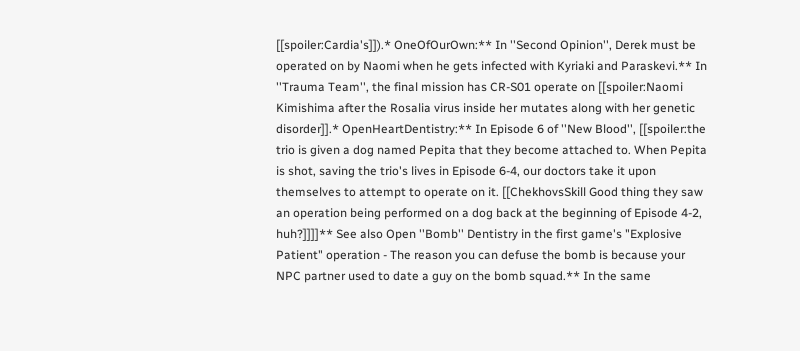[[spoiler:Cardia's]]).* OneOfOurOwn:** In ''Second Opinion'', Derek must be operated on by Naomi when he gets infected with Kyriaki and Paraskevi.** In ''Trauma Team'', the final mission has CR-S01 operate on [[spoiler:Naomi Kimishima after the Rosalia virus inside her mutates along with her genetic disorder]].* OpenHeartDentistry:** In Episode 6 of ''New Blood'', [[spoiler:the trio is given a dog named Pepita that they become attached to. When Pepita is shot, saving the trio's lives in Episode 6-4, our doctors take it upon themselves to attempt to operate on it. [[ChekhovsSkill Good thing they saw an operation being performed on a dog back at the beginning of Episode 4-2, huh?]]]]** See also Open ''Bomb'' Dentistry in the first game's "Explosive Patient" operation - The reason you can defuse the bomb is because your NPC partner used to date a guy on the bomb squad.** In the same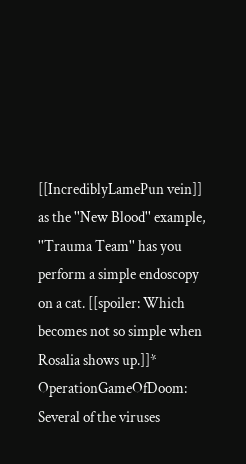[[IncrediblyLamePun vein]] as the ''New Blood'' example, ''Trauma Team'' has you perform a simple endoscopy on a cat. [[spoiler: Which becomes not so simple when Rosalia shows up.]]* OperationGameOfDoom: Several of the viruses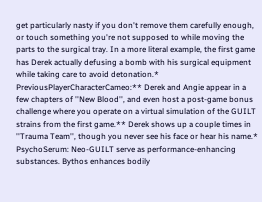get particularly nasty if you don't remove them carefully enough, or touch something you're not supposed to while moving the parts to the surgical tray. In a more literal example, the first game has Derek actually defusing a bomb with his surgical equipment while taking care to avoid detonation.* PreviousPlayerCharacterCameo:** Derek and Angie appear in a few chapters of ''New Blood'', and even host a post-game bonus challenge where you operate on a virtual simulation of the GUILT strains from the first game.** Derek shows up a couple times in ''Trauma Team'', though you never see his face or hear his name.* PsychoSerum: Neo-GUILT serve as performance-enhancing substances. Bythos enhances bodily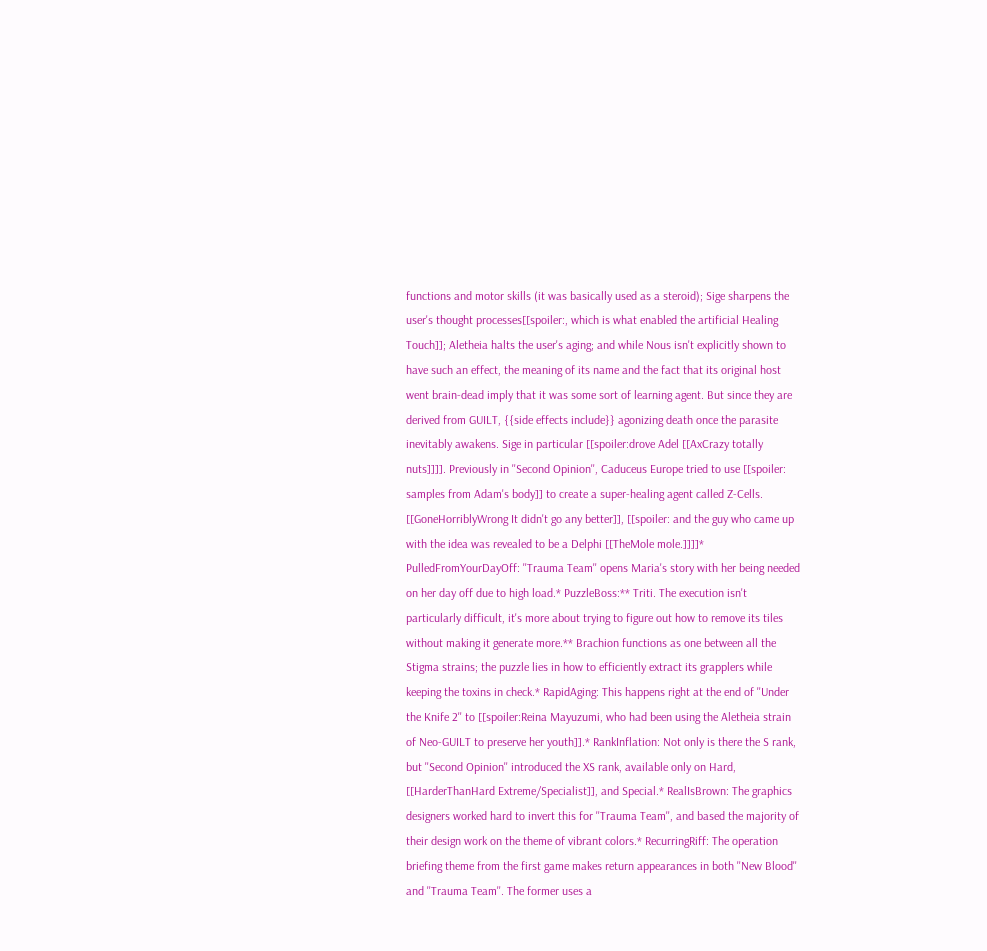functions and motor skills (it was basically used as a steroid); Sige sharpens the user's thought processes[[spoiler:, which is what enabled the artificial Healing Touch]]; Aletheia halts the user's aging; and while Nous isn't explicitly shown to have such an effect, the meaning of its name and the fact that its original host went brain-dead imply that it was some sort of learning agent. But since they are derived from GUILT, {{side effects include}} agonizing death once the parasite inevitably awakens. Sige in particular [[spoiler:drove Adel [[AxCrazy totally nuts]]]]. Previously in ''Second Opinion'', Caduceus Europe tried to use [[spoiler: samples from Adam's body]] to create a super-healing agent called Z-Cells. [[GoneHorriblyWrong It didn't go any better]], [[spoiler: and the guy who came up with the idea was revealed to be a Delphi [[TheMole mole.]]]]* PulledFromYourDayOff: ''Trauma Team'' opens Maria's story with her being needed on her day off due to high load.* PuzzleBoss:** Triti. The execution isn't particularly difficult, it's more about trying to figure out how to remove its tiles without making it generate more.** Brachion functions as one between all the Stigma strains; the puzzle lies in how to efficiently extract its grapplers while keeping the toxins in check.* RapidAging: This happens right at the end of ''Under the Knife 2'' to [[spoiler:Reina Mayuzumi, who had been using the Aletheia strain of Neo-GUILT to preserve her youth]].* RankInflation: Not only is there the S rank, but ''Second Opinion'' introduced the XS rank, available only on Hard, [[HarderThanHard Extreme/Specialist]], and Special.* RealIsBrown: The graphics designers worked hard to invert this for ''Trauma Team'', and based the majority of their design work on the theme of vibrant colors.* RecurringRiff: The operation briefing theme from the first game makes return appearances in both ''New Blood'' and ''Trauma Team''. The former uses a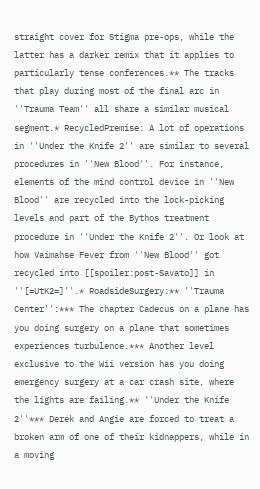straight cover for Stigma pre-ops, while the latter has a darker remix that it applies to particularly tense conferences.** The tracks that play during most of the final arc in ''Trauma Team'' all share a similar musical segment.* RecycledPremise: A lot of operations in ''Under the Knife 2'' are similar to several procedures in ''New Blood''. For instance, elements of the mind control device in ''New Blood'' are recycled into the lock-picking levels and part of the Bythos treatment procedure in ''Under the Knife 2''. Or look at how Vaimahse Fever from ''New Blood'' got recycled into [[spoiler:post-Savato]] in ''[=UtK2=]''.* RoadsideSurgery:** ''Trauma Center'':*** The chapter Cadecus on a plane has you doing surgery on a plane that sometimes experiences turbulence.*** Another level exclusive to the Wii version has you doing emergency surgery at a car crash site, where the lights are failing.** ''Under the Knife 2''*** Derek and Angie are forced to treat a broken arm of one of their kidnappers, while in a moving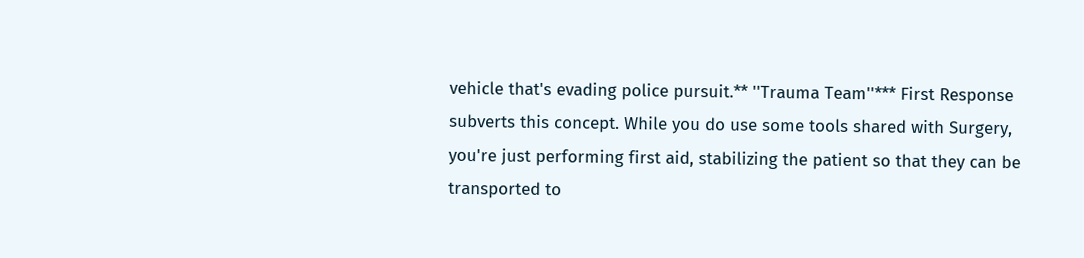vehicle that's evading police pursuit.** ''Trauma Team''*** First Response subverts this concept. While you do use some tools shared with Surgery, you're just performing first aid, stabilizing the patient so that they can be transported to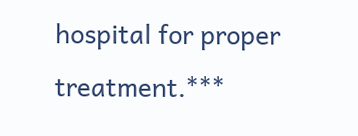hospital for proper treatment.***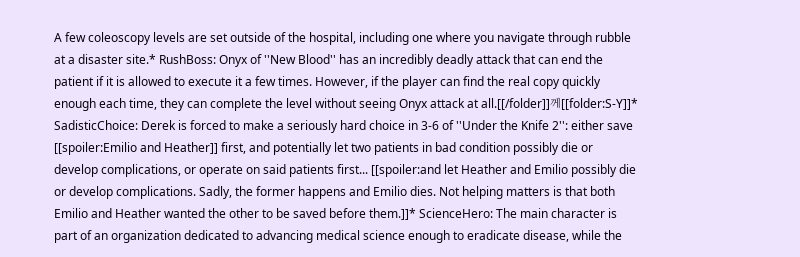A few coleoscopy levels are set outside of the hospital, including one where you navigate through rubble at a disaster site.* RushBoss: Onyx of ''New Blood'' has an incredibly deadly attack that can end the patient if it is allowed to execute it a few times. However, if the player can find the real copy quickly enough each time, they can complete the level without seeing Onyx attack at all.[[/folder]]께[[folder:S-Y]]* SadisticChoice: Derek is forced to make a seriously hard choice in 3-6 of ''Under the Knife 2'': either save [[spoiler:Emilio and Heather]] first, and potentially let two patients in bad condition possibly die or develop complications, or operate on said patients first... [[spoiler:and let Heather and Emilio possibly die or develop complications. Sadly, the former happens and Emilio dies. Not helping matters is that both Emilio and Heather wanted the other to be saved before them.]]* ScienceHero: The main character is part of an organization dedicated to advancing medical science enough to eradicate disease, while the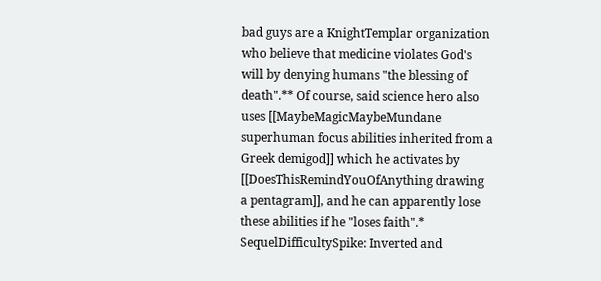bad guys are a KnightTemplar organization who believe that medicine violates God's will by denying humans "the blessing of death".** Of course, said science hero also uses [[MaybeMagicMaybeMundane superhuman focus abilities inherited from a Greek demigod]] which he activates by [[DoesThisRemindYouOfAnything drawing a pentagram]], and he can apparently lose these abilities if he "loses faith".* SequelDifficultySpike: Inverted and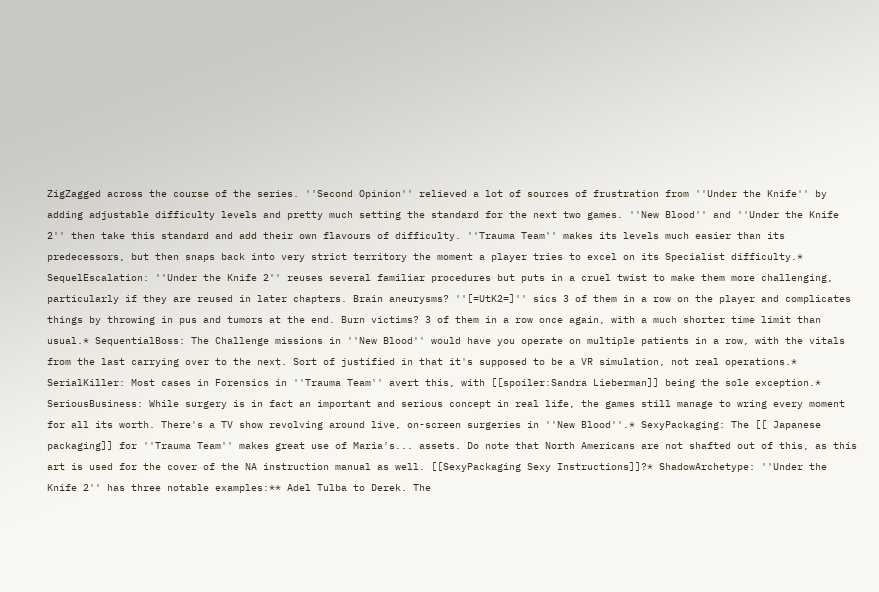ZigZagged across the course of the series. ''Second Opinion'' relieved a lot of sources of frustration from ''Under the Knife'' by adding adjustable difficulty levels and pretty much setting the standard for the next two games. ''New Blood'' and ''Under the Knife 2'' then take this standard and add their own flavours of difficulty. ''Trauma Team'' makes its levels much easier than its predecessors, but then snaps back into very strict territory the moment a player tries to excel on its Specialist difficulty.* SequelEscalation: ''Under the Knife 2'' reuses several familiar procedures but puts in a cruel twist to make them more challenging, particularly if they are reused in later chapters. Brain aneurysms? ''[=UtK2=]'' sics 3 of them in a row on the player and complicates things by throwing in pus and tumors at the end. Burn victims? 3 of them in a row once again, with a much shorter time limit than usual.* SequentialBoss: The Challenge missions in ''New Blood'' would have you operate on multiple patients in a row, with the vitals from the last carrying over to the next. Sort of justified in that it's supposed to be a VR simulation, not real operations.* SerialKiller: Most cases in Forensics in ''Trauma Team'' avert this, with [[spoiler:Sandra Lieberman]] being the sole exception.* SeriousBusiness: While surgery is in fact an important and serious concept in real life, the games still manage to wring every moment for all its worth. There's a TV show revolving around live, on-screen surgeries in ''New Blood''.* SexyPackaging: The [[ Japanese packaging]] for ''Trauma Team'' makes great use of Maria's... assets. Do note that North Americans are not shafted out of this, as this art is used for the cover of the NA instruction manual as well. [[SexyPackaging Sexy Instructions]]?* ShadowArchetype: ''Under the Knife 2'' has three notable examples:** Adel Tulba to Derek. The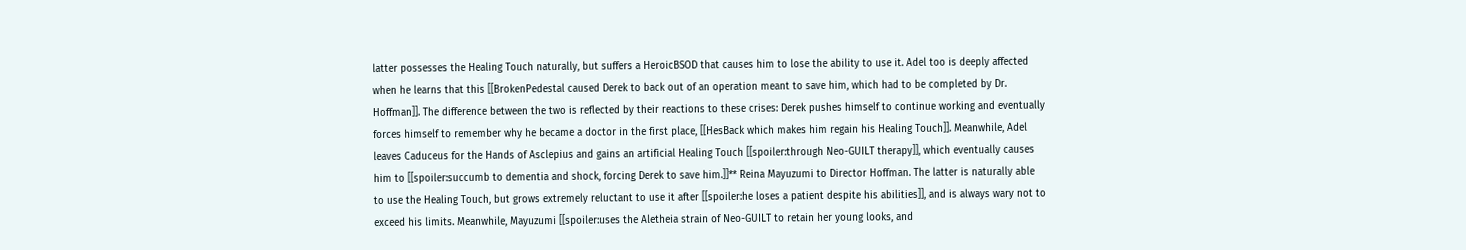latter possesses the Healing Touch naturally, but suffers a HeroicBSOD that causes him to lose the ability to use it. Adel too is deeply affected when he learns that this [[BrokenPedestal caused Derek to back out of an operation meant to save him, which had to be completed by Dr. Hoffman]]. The difference between the two is reflected by their reactions to these crises: Derek pushes himself to continue working and eventually forces himself to remember why he became a doctor in the first place, [[HesBack which makes him regain his Healing Touch]]. Meanwhile, Adel leaves Caduceus for the Hands of Asclepius and gains an artificial Healing Touch [[spoiler:through Neo-GUILT therapy]], which eventually causes him to [[spoiler:succumb to dementia and shock, forcing Derek to save him.]]** Reina Mayuzumi to Director Hoffman. The latter is naturally able to use the Healing Touch, but grows extremely reluctant to use it after [[spoiler:he loses a patient despite his abilities]], and is always wary not to exceed his limits. Meanwhile, Mayuzumi [[spoiler:uses the Aletheia strain of Neo-GUILT to retain her young looks, and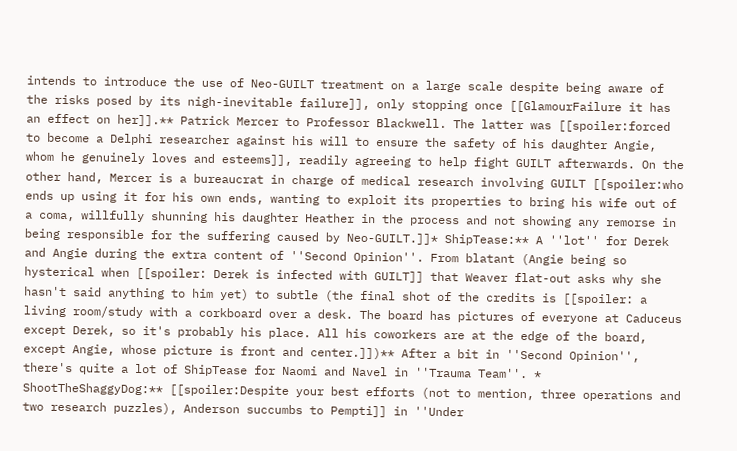intends to introduce the use of Neo-GUILT treatment on a large scale despite being aware of the risks posed by its nigh-inevitable failure]], only stopping once [[GlamourFailure it has an effect on her]].** Patrick Mercer to Professor Blackwell. The latter was [[spoiler:forced to become a Delphi researcher against his will to ensure the safety of his daughter Angie, whom he genuinely loves and esteems]], readily agreeing to help fight GUILT afterwards. On the other hand, Mercer is a bureaucrat in charge of medical research involving GUILT [[spoiler:who ends up using it for his own ends, wanting to exploit its properties to bring his wife out of a coma, willfully shunning his daughter Heather in the process and not showing any remorse in being responsible for the suffering caused by Neo-GUILT.]]* ShipTease:** A ''lot'' for Derek and Angie during the extra content of ''Second Opinion''. From blatant (Angie being so hysterical when [[spoiler: Derek is infected with GUILT]] that Weaver flat-out asks why she hasn't said anything to him yet) to subtle (the final shot of the credits is [[spoiler: a living room/study with a corkboard over a desk. The board has pictures of everyone at Caduceus except Derek, so it's probably his place. All his coworkers are at the edge of the board, except Angie, whose picture is front and center.]])** After a bit in ''Second Opinion'', there's quite a lot of ShipTease for Naomi and Navel in ''Trauma Team''. * ShootTheShaggyDog:** [[spoiler:Despite your best efforts (not to mention, three operations and two research puzzles), Anderson succumbs to Pempti]] in ''Under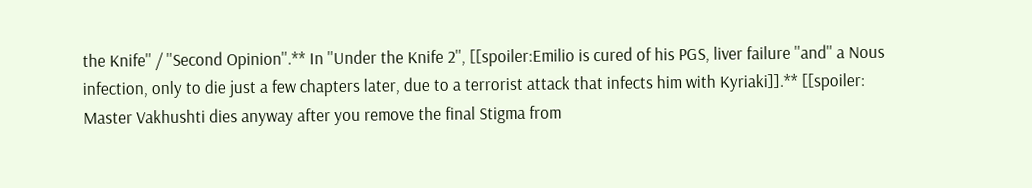the Knife'' / ''Second Opinion''.** In ''Under the Knife 2'', [[spoiler:Emilio is cured of his PGS, liver failure ''and'' a Nous infection, only to die just a few chapters later, due to a terrorist attack that infects him with Kyriaki]].** [[spoiler: Master Vakhushti dies anyway after you remove the final Stigma from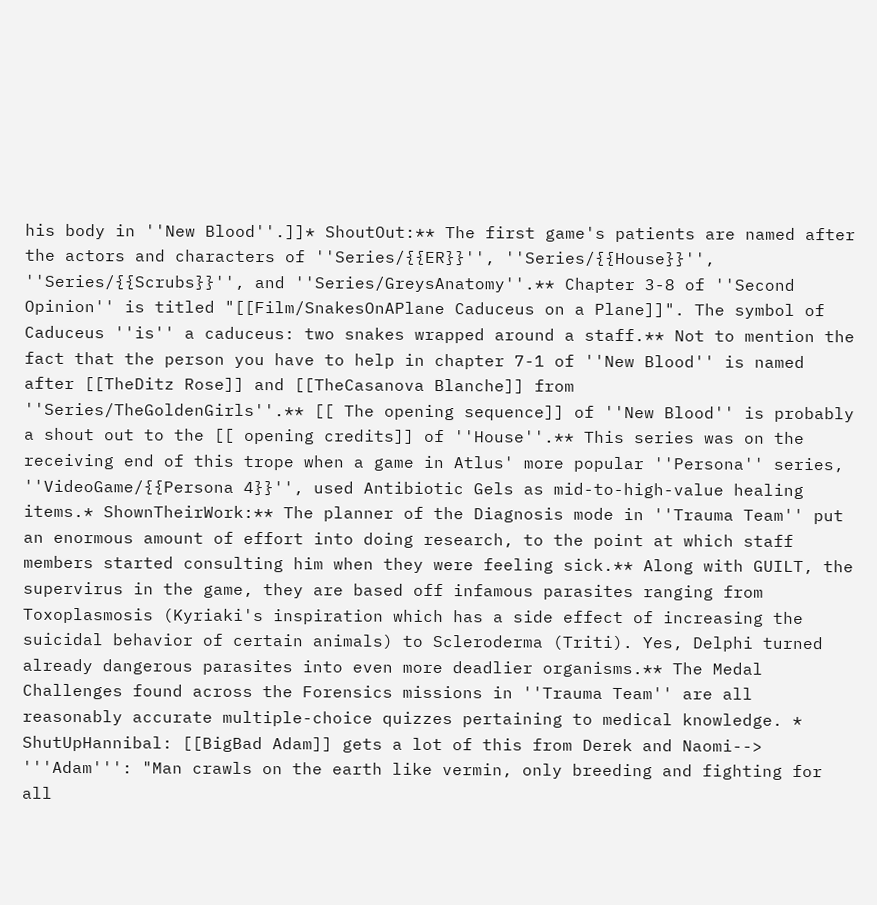his body in ''New Blood''.]]* ShoutOut:** The first game's patients are named after the actors and characters of ''Series/{{ER}}'', ''Series/{{House}}'', ''Series/{{Scrubs}}'', and ''Series/GreysAnatomy''.** Chapter 3-8 of ''Second Opinion'' is titled "[[Film/SnakesOnAPlane Caduceus on a Plane]]". The symbol of Caduceus ''is'' a caduceus: two snakes wrapped around a staff.** Not to mention the fact that the person you have to help in chapter 7-1 of ''New Blood'' is named after [[TheDitz Rose]] and [[TheCasanova Blanche]] from ''Series/TheGoldenGirls''.** [[ The opening sequence]] of ''New Blood'' is probably a shout out to the [[ opening credits]] of ''House''.** This series was on the receiving end of this trope when a game in Atlus' more popular ''Persona'' series, ''VideoGame/{{Persona 4}}'', used Antibiotic Gels as mid-to-high-value healing items.* ShownTheirWork:** The planner of the Diagnosis mode in ''Trauma Team'' put an enormous amount of effort into doing research, to the point at which staff members started consulting him when they were feeling sick.** Along with GUILT, the supervirus in the game, they are based off infamous parasites ranging from Toxoplasmosis (Kyriaki's inspiration which has a side effect of increasing the suicidal behavior of certain animals) to Scleroderma (Triti). Yes, Delphi turned already dangerous parasites into even more deadlier organisms.** The Medal Challenges found across the Forensics missions in ''Trauma Team'' are all reasonably accurate multiple-choice quizzes pertaining to medical knowledge. * ShutUpHannibal: [[BigBad Adam]] gets a lot of this from Derek and Naomi--> '''Adam''': "Man crawls on the earth like vermin, only breeding and fighting for all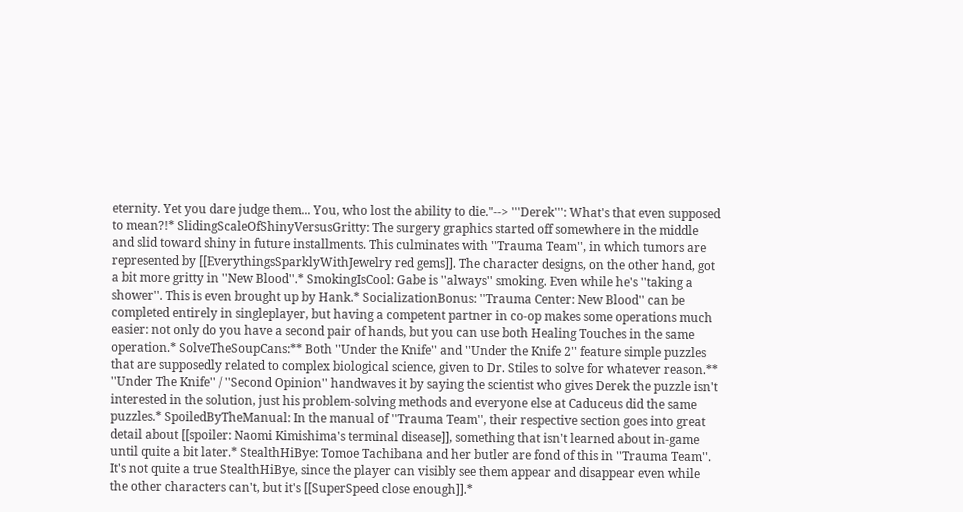eternity. Yet you dare judge them... You, who lost the ability to die."--> '''Derek''': What's that even supposed to mean?!* SlidingScaleOfShinyVersusGritty: The surgery graphics started off somewhere in the middle and slid toward shiny in future installments. This culminates with ''Trauma Team'', in which tumors are represented by [[EverythingsSparklyWithJewelry red gems]]. The character designs, on the other hand, got a bit more gritty in ''New Blood''.* SmokingIsCool: Gabe is ''always'' smoking. Even while he's ''taking a shower''. This is even brought up by Hank.* SocializationBonus: ''Trauma Center: New Blood'' can be completed entirely in singleplayer, but having a competent partner in co-op makes some operations much easier: not only do you have a second pair of hands, but you can use both Healing Touches in the same operation.* SolveTheSoupCans:** Both ''Under the Knife'' and ''Under the Knife 2'' feature simple puzzles that are supposedly related to complex biological science, given to Dr. Stiles to solve for whatever reason.** ''Under The Knife'' / ''Second Opinion'' handwaves it by saying the scientist who gives Derek the puzzle isn't interested in the solution, just his problem-solving methods and everyone else at Caduceus did the same puzzles.* SpoiledByTheManual: In the manual of ''Trauma Team'', their respective section goes into great detail about [[spoiler: Naomi Kimishima's terminal disease]], something that isn't learned about in-game until quite a bit later.* StealthHiBye: Tomoe Tachibana and her butler are fond of this in ''Trauma Team''. It's not quite a true StealthHiBye, since the player can visibly see them appear and disappear even while the other characters can't, but it's [[SuperSpeed close enough]].*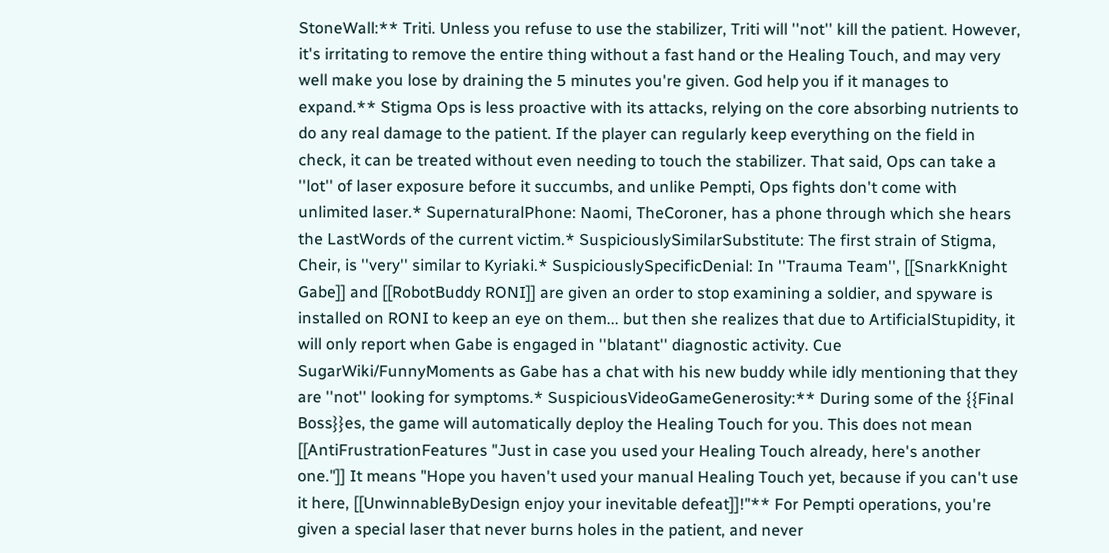StoneWall:** Triti. Unless you refuse to use the stabilizer, Triti will ''not'' kill the patient. However, it's irritating to remove the entire thing without a fast hand or the Healing Touch, and may very well make you lose by draining the 5 minutes you're given. God help you if it manages to expand.** Stigma Ops is less proactive with its attacks, relying on the core absorbing nutrients to do any real damage to the patient. If the player can regularly keep everything on the field in check, it can be treated without even needing to touch the stabilizer. That said, Ops can take a ''lot'' of laser exposure before it succumbs, and unlike Pempti, Ops fights don't come with unlimited laser.* SupernaturalPhone: Naomi, TheCoroner, has a phone through which she hears the LastWords of the current victim.* SuspiciouslySimilarSubstitute: The first strain of Stigma, Cheir, is ''very'' similar to Kyriaki.* SuspiciouslySpecificDenial: In ''Trauma Team'', [[SnarkKnight Gabe]] and [[RobotBuddy RONI]] are given an order to stop examining a soldier, and spyware is installed on RONI to keep an eye on them... but then she realizes that due to ArtificialStupidity, it will only report when Gabe is engaged in ''blatant'' diagnostic activity. Cue SugarWiki/FunnyMoments as Gabe has a chat with his new buddy while idly mentioning that they are ''not'' looking for symptoms.* SuspiciousVideoGameGenerosity:** During some of the {{Final Boss}}es, the game will automatically deploy the Healing Touch for you. This does not mean [[AntiFrustrationFeatures "Just in case you used your Healing Touch already, here's another one."]] It means "Hope you haven't used your manual Healing Touch yet, because if you can't use it here, [[UnwinnableByDesign enjoy your inevitable defeat]]!"** For Pempti operations, you're given a special laser that never burns holes in the patient, and never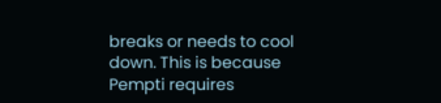breaks or needs to cool down. This is because Pempti requires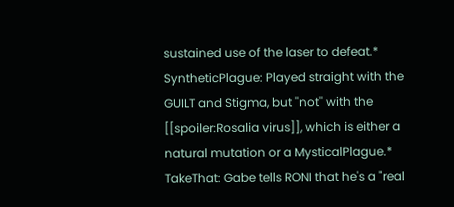sustained use of the laser to defeat.* SyntheticPlague: Played straight with the GUILT and Stigma, but ''not'' with the [[spoiler:Rosalia virus]], which is either a natural mutation or a MysticalPlague.* TakeThat: Gabe tells RONI that he's a "real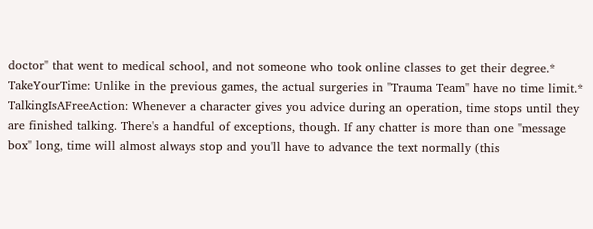doctor" that went to medical school, and not someone who took online classes to get their degree.* TakeYourTime: Unlike in the previous games, the actual surgeries in ''Trauma Team'' have no time limit.* TalkingIsAFreeAction: Whenever a character gives you advice during an operation, time stops until they are finished talking. There's a handful of exceptions, though. If any chatter is more than one "message box" long, time will almost always stop and you'll have to advance the text normally (this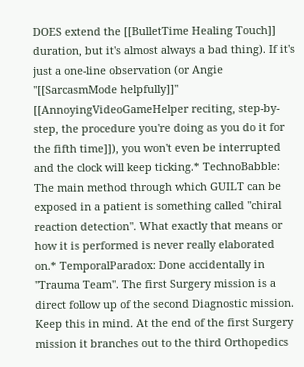DOES extend the [[BulletTime Healing Touch]] duration, but it's almost always a bad thing). If it's just a one-line observation (or Angie ''[[SarcasmMode helpfully]]'' [[AnnoyingVideoGameHelper reciting, step-by-step, the procedure you're doing as you do it for the fifth time]]), you won't even be interrupted and the clock will keep ticking.* TechnoBabble: The main method through which GUILT can be exposed in a patient is something called "chiral reaction detection". What exactly that means or how it is performed is never really elaborated on.* TemporalParadox: Done accidentally in ''Trauma Team''. The first Surgery mission is a direct follow up of the second Diagnostic mission. Keep this in mind. At the end of the first Surgery mission it branches out to the third Orthopedics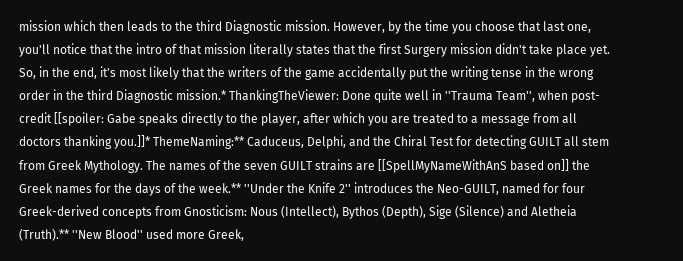mission which then leads to the third Diagnostic mission. However, by the time you choose that last one, you'll notice that the intro of that mission literally states that the first Surgery mission didn't take place yet. So, in the end, it's most likely that the writers of the game accidentally put the writing tense in the wrong order in the third Diagnostic mission.* ThankingTheViewer: Done quite well in ''Trauma Team'', when post-credit [[spoiler: Gabe speaks directly to the player, after which you are treated to a message from all doctors thanking you.]]* ThemeNaming:** Caduceus, Delphi, and the Chiral Test for detecting GUILT all stem from Greek Mythology. The names of the seven GUILT strains are [[SpellMyNameWithAnS based on]] the Greek names for the days of the week.** ''Under the Knife 2'' introduces the Neo-GUILT, named for four Greek-derived concepts from Gnosticism: Nous (Intellect), Bythos (Depth), Sige (Silence) and Aletheia (Truth).** ''New Blood'' used more Greek,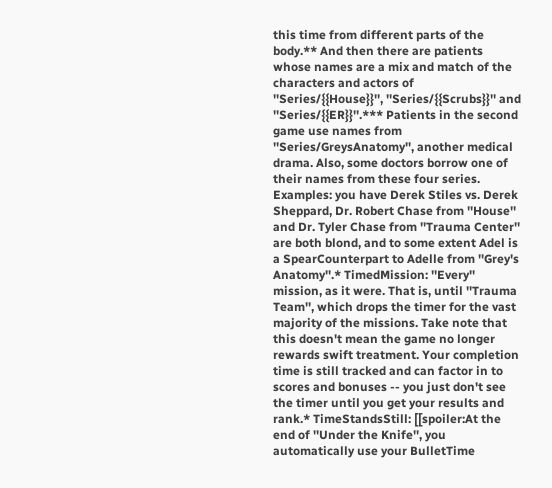this time from different parts of the body.** And then there are patients whose names are a mix and match of the characters and actors of ''Series/{{House}}'', ''Series/{{Scrubs}}'' and ''Series/{{ER}}''.*** Patients in the second game use names from ''Series/GreysAnatomy'', another medical drama. Also, some doctors borrow one of their names from these four series. Examples: you have Derek Stiles vs. Derek Sheppard, Dr. Robert Chase from ''House'' and Dr. Tyler Chase from ''Trauma Center'' are both blond, and to some extent Adel is a SpearCounterpart to Adelle from ''Grey's Anatomy''.* TimedMission: ''Every'' mission, as it were. That is, until ''Trauma Team'', which drops the timer for the vast majority of the missions. Take note that this doesn't mean the game no longer rewards swift treatment. Your completion time is still tracked and can factor in to scores and bonuses -- you just don't see the timer until you get your results and rank.* TimeStandsStill: [[spoiler:At the end of ''Under the Knife'', you automatically use your BulletTime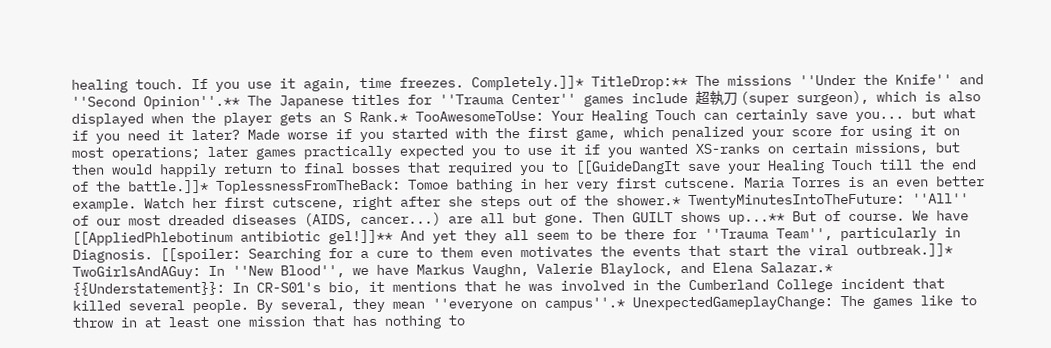healing touch. If you use it again, time freezes. Completely.]]* TitleDrop:** The missions ''Under the Knife'' and ''Second Opinion''.** The Japanese titles for ''Trauma Center'' games include 超執刀 (super surgeon), which is also displayed when the player gets an S Rank.* TooAwesomeToUse: Your Healing Touch can certainly save you... but what if you need it later? Made worse if you started with the first game, which penalized your score for using it on most operations; later games practically expected you to use it if you wanted XS-ranks on certain missions, but then would happily return to final bosses that required you to [[GuideDangIt save your Healing Touch till the end of the battle.]]* ToplessnessFromTheBack: Tomoe bathing in her very first cutscene. Maria Torres is an even better example. Watch her first cutscene, right after she steps out of the shower.* TwentyMinutesIntoTheFuture: ''All'' of our most dreaded diseases (AIDS, cancer...) are all but gone. Then GUILT shows up...** But of course. We have [[AppliedPhlebotinum antibiotic gel!]]** And yet they all seem to be there for ''Trauma Team'', particularly in Diagnosis. [[spoiler: Searching for a cure to them even motivates the events that start the viral outbreak.]]* TwoGirlsAndAGuy: In ''New Blood'', we have Markus Vaughn, Valerie Blaylock, and Elena Salazar.* {{Understatement}}: In CR-S01's bio, it mentions that he was involved in the Cumberland College incident that killed several people. By several, they mean ''everyone on campus''.* UnexpectedGameplayChange: The games like to throw in at least one mission that has nothing to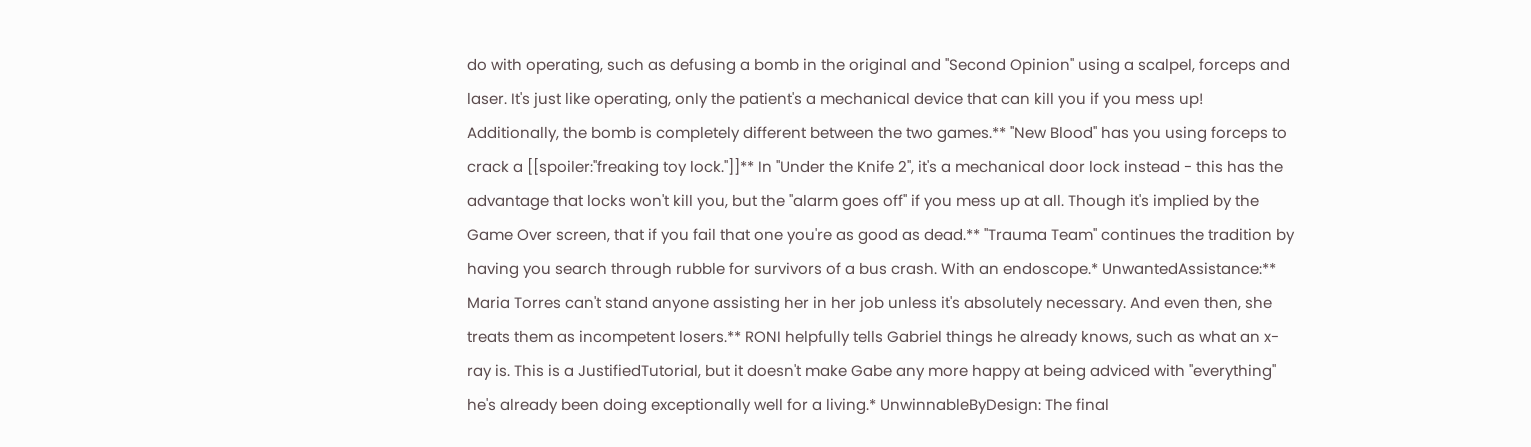do with operating, such as defusing a bomb in the original and ''Second Opinion'' using a scalpel, forceps and laser. It's just like operating, only the patient's a mechanical device that can kill you if you mess up! Additionally, the bomb is completely different between the two games.** ''New Blood'' has you using forceps to crack a [[spoiler:''freaking toy lock.'']]** In ''Under the Knife 2'', it's a mechanical door lock instead - this has the advantage that locks won't kill you, but the ''alarm goes off'' if you mess up at all. Though it's implied by the Game Over screen, that if you fail that one you're as good as dead.** ''Trauma Team'' continues the tradition by having you search through rubble for survivors of a bus crash. With an endoscope.* UnwantedAssistance:** Maria Torres can't stand anyone assisting her in her job unless it's absolutely necessary. And even then, she treats them as incompetent losers.** RONI helpfully tells Gabriel things he already knows, such as what an x-ray is. This is a JustifiedTutorial, but it doesn't make Gabe any more happy at being adviced with ''everything'' he's already been doing exceptionally well for a living.* UnwinnableByDesign: The final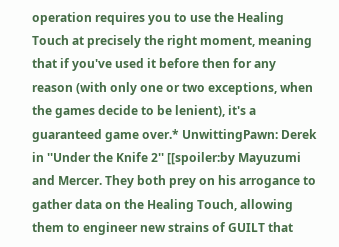operation requires you to use the Healing Touch at precisely the right moment, meaning that if you've used it before then for any reason (with only one or two exceptions, when the games decide to be lenient), it's a guaranteed game over.* UnwittingPawn: Derek in ''Under the Knife 2'' [[spoiler:by Mayuzumi and Mercer. They both prey on his arrogance to gather data on the Healing Touch, allowing them to engineer new strains of GUILT that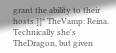grant the ability to their hosts.]]* TheVamp: Reina. Technically she's TheDragon, but given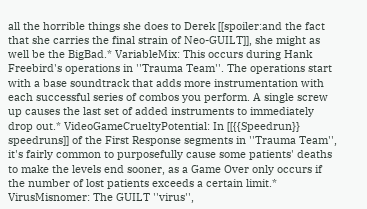all the horrible things she does to Derek [[spoiler:and the fact that she carries the final strain of Neo-GUILT]], she might as well be the BigBad.* VariableMix: This occurs during Hank Freebird's operations in ''Trauma Team''. The operations start with a base soundtrack that adds more instrumentation with each successful series of combos you perform. A single screw up causes the last set of added instruments to immediately drop out.* VideoGameCrueltyPotential: In [[{{Speedrun}} speedruns]] of the First Response segments in ''Trauma Team'', it's fairly common to purposefully cause some patients' deaths to make the levels end sooner, as a Game Over only occurs if the number of lost patients exceeds a certain limit.* VirusMisnomer: The GUILT ''virus'',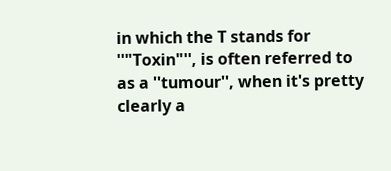in which the T stands for ''"Toxin"'', is often referred to as a ''tumour'', when it's pretty clearly a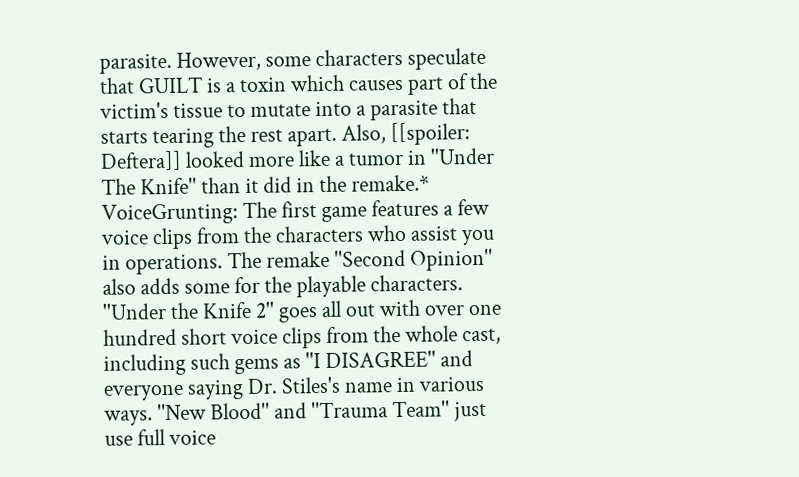parasite. However, some characters speculate that GUILT is a toxin which causes part of the victim's tissue to mutate into a parasite that starts tearing the rest apart. Also, [[spoiler: Deftera]] looked more like a tumor in ''Under The Knife'' than it did in the remake.* VoiceGrunting: The first game features a few voice clips from the characters who assist you in operations. The remake ''Second Opinion'' also adds some for the playable characters. ''Under the Knife 2'' goes all out with over one hundred short voice clips from the whole cast, including such gems as ''I DISAGREE'' and everyone saying Dr. Stiles's name in various ways. ''New Blood'' and ''Trauma Team'' just use full voice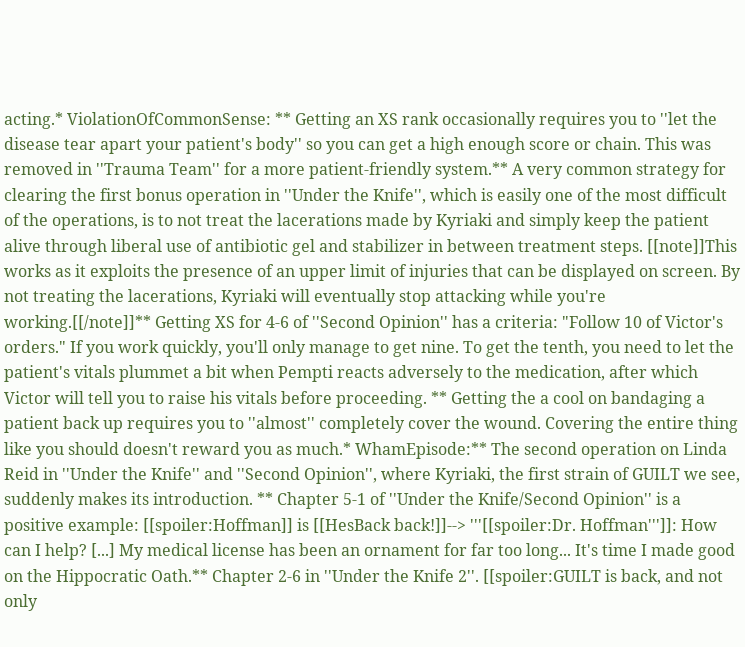acting.* ViolationOfCommonSense: ** Getting an XS rank occasionally requires you to ''let the disease tear apart your patient's body'' so you can get a high enough score or chain. This was removed in ''Trauma Team'' for a more patient-friendly system.** A very common strategy for clearing the first bonus operation in ''Under the Knife'', which is easily one of the most difficult of the operations, is to not treat the lacerations made by Kyriaki and simply keep the patient alive through liberal use of antibiotic gel and stabilizer in between treatment steps. [[note]]This works as it exploits the presence of an upper limit of injuries that can be displayed on screen. By not treating the lacerations, Kyriaki will eventually stop attacking while you're working.[[/note]]** Getting XS for 4-6 of ''Second Opinion'' has a criteria: "Follow 10 of Victor's orders." If you work quickly, you'll only manage to get nine. To get the tenth, you need to let the patient's vitals plummet a bit when Pempti reacts adversely to the medication, after which Victor will tell you to raise his vitals before proceeding. ** Getting the a cool on bandaging a patient back up requires you to ''almost'' completely cover the wound. Covering the entire thing like you should doesn't reward you as much.* WhamEpisode:** The second operation on Linda Reid in ''Under the Knife'' and ''Second Opinion'', where Kyriaki, the first strain of GUILT we see, suddenly makes its introduction. ** Chapter 5-1 of ''Under the Knife/Second Opinion'' is a positive example: [[spoiler:Hoffman]] is [[HesBack back!]]--> '''[[spoiler:Dr. Hoffman''']]: How can I help? [...] My medical license has been an ornament for far too long... It's time I made good on the Hippocratic Oath.** Chapter 2-6 in ''Under the Knife 2''. [[spoiler:GUILT is back, and not only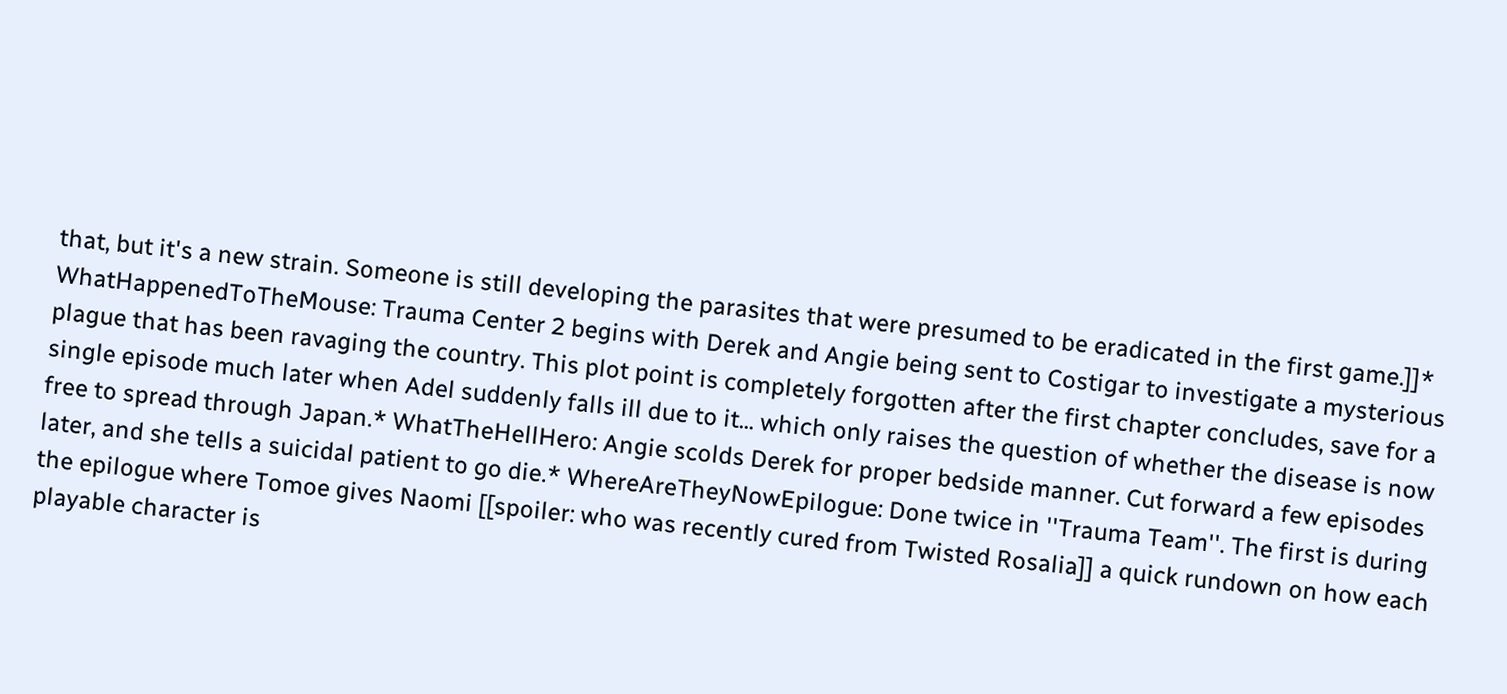that, but it's a new strain. Someone is still developing the parasites that were presumed to be eradicated in the first game.]]* WhatHappenedToTheMouse: Trauma Center 2 begins with Derek and Angie being sent to Costigar to investigate a mysterious plague that has been ravaging the country. This plot point is completely forgotten after the first chapter concludes, save for a single episode much later when Adel suddenly falls ill due to it... which only raises the question of whether the disease is now free to spread through Japan.* WhatTheHellHero: Angie scolds Derek for proper bedside manner. Cut forward a few episodes later, and she tells a suicidal patient to go die.* WhereAreTheyNowEpilogue: Done twice in ''Trauma Team''. The first is during the epilogue where Tomoe gives Naomi [[spoiler: who was recently cured from Twisted Rosalia]] a quick rundown on how each playable character is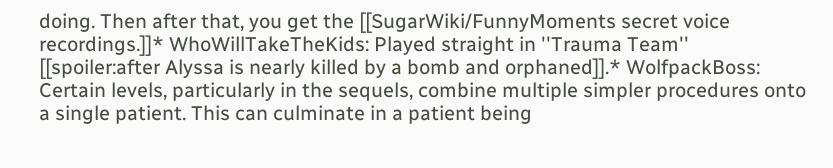doing. Then after that, you get the [[SugarWiki/FunnyMoments secret voice recordings.]]* WhoWillTakeTheKids: Played straight in ''Trauma Team'' [[spoiler:after Alyssa is nearly killed by a bomb and orphaned]].* WolfpackBoss: Certain levels, particularly in the sequels, combine multiple simpler procedures onto a single patient. This can culminate in a patient being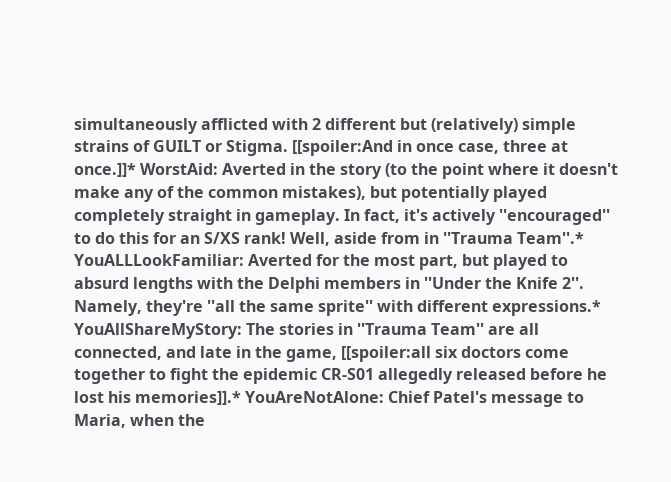simultaneously afflicted with 2 different but (relatively) simple strains of GUILT or Stigma. [[spoiler:And in once case, three at once.]]* WorstAid: Averted in the story (to the point where it doesn't make any of the common mistakes), but potentially played completely straight in gameplay. In fact, it's actively ''encouraged'' to do this for an S/XS rank! Well, aside from in ''Trauma Team''.* YouALLLookFamiliar: Averted for the most part, but played to absurd lengths with the Delphi members in ''Under the Knife 2''. Namely, they're ''all the same sprite'' with different expressions.* YouAllShareMyStory: The stories in ''Trauma Team'' are all connected, and late in the game, [[spoiler:all six doctors come together to fight the epidemic CR-S01 allegedly released before he lost his memories]].* YouAreNotAlone: Chief Patel's message to Maria, when the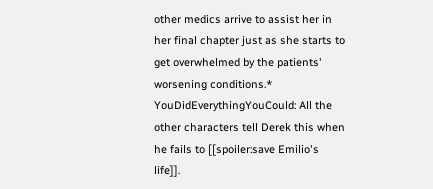other medics arrive to assist her in her final chapter just as she starts to get overwhelmed by the patients' worsening conditions.* YouDidEverythingYouCould: All the other characters tell Derek this when he fails to [[spoiler:save Emilio's life]].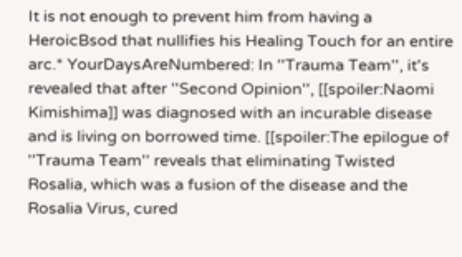It is not enough to prevent him from having a HeroicBsod that nullifies his Healing Touch for an entire arc.* YourDaysAreNumbered: In ''Trauma Team'', it's revealed that after ''Second Opinion'', [[spoiler:Naomi Kimishima]] was diagnosed with an incurable disease and is living on borrowed time. [[spoiler:The epilogue of ''Trauma Team'' reveals that eliminating Twisted Rosalia, which was a fusion of the disease and the Rosalia Virus, cured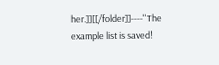her.]][[/folder]]----''The example list is saved!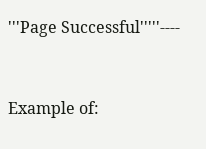'''Page Successful'''''----


Example of: